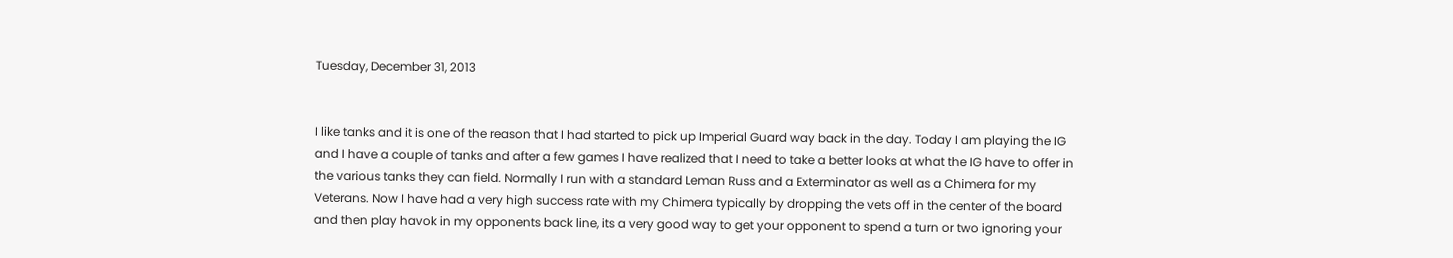Tuesday, December 31, 2013


I like tanks and it is one of the reason that I had started to pick up Imperial Guard way back in the day. Today I am playing the IG and I have a couple of tanks and after a few games I have realized that I need to take a better looks at what the IG have to offer in the various tanks they can field. Normally I run with a standard Leman Russ and a Exterminator as well as a Chimera for my Veterans. Now I have had a very high success rate with my Chimera typically by dropping the vets off in the center of the board and then play havok in my opponents back line, its a very good way to get your opponent to spend a turn or two ignoring your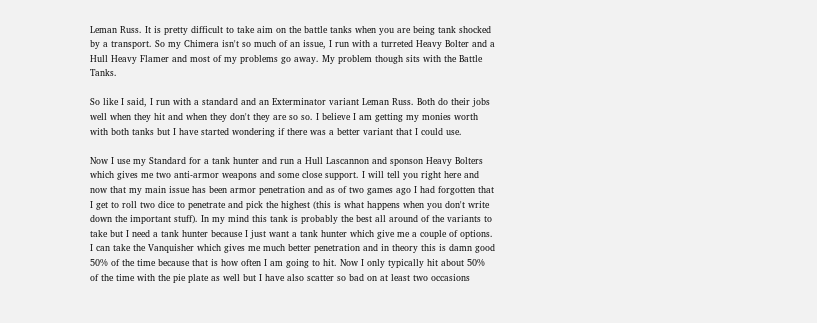Leman Russ. It is pretty difficult to take aim on the battle tanks when you are being tank shocked by a transport. So my Chimera isn't so much of an issue, I run with a turreted Heavy Bolter and a Hull Heavy Flamer and most of my problems go away. My problem though sits with the Battle Tanks.

So like I said, I run with a standard and an Exterminator variant Leman Russ. Both do their jobs well when they hit and when they don't they are so so. I believe I am getting my monies worth with both tanks but I have started wondering if there was a better variant that I could use.

Now I use my Standard for a tank hunter and run a Hull Lascannon and sponson Heavy Bolters which gives me two anti-armor weapons and some close support. I will tell you right here and now that my main issue has been armor penetration and as of two games ago I had forgotten that I get to roll two dice to penetrate and pick the highest (this is what happens when you don't write down the important stuff). In my mind this tank is probably the best all around of the variants to take but I need a tank hunter because I just want a tank hunter which give me a couple of options. I can take the Vanquisher which gives me much better penetration and in theory this is damn good 50% of the time because that is how often I am going to hit. Now I only typically hit about 50% of the time with the pie plate as well but I have also scatter so bad on at least two occasions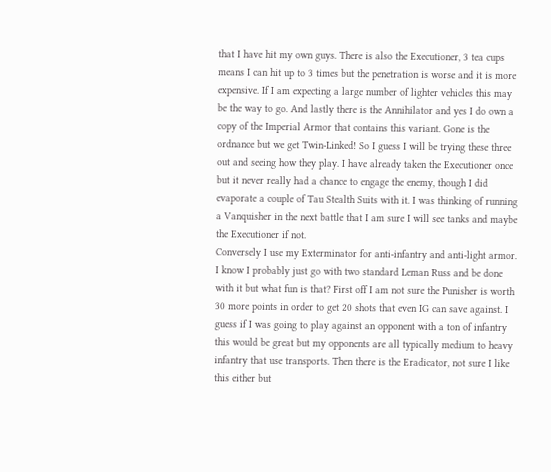that I have hit my own guys. There is also the Executioner, 3 tea cups means I can hit up to 3 times but the penetration is worse and it is more expensive. If I am expecting a large number of lighter vehicles this may be the way to go. And lastly there is the Annihilator and yes I do own a copy of the Imperial Armor that contains this variant. Gone is the ordnance but we get Twin-Linked! So I guess I will be trying these three out and seeing how they play. I have already taken the Executioner once but it never really had a chance to engage the enemy, though I did evaporate a couple of Tau Stealth Suits with it. I was thinking of running a Vanquisher in the next battle that I am sure I will see tanks and maybe the Executioner if not.
Conversely I use my Exterminator for anti-infantry and anti-light armor. I know I probably just go with two standard Leman Russ and be done with it but what fun is that? First off I am not sure the Punisher is worth 30 more points in order to get 20 shots that even IG can save against. I guess if I was going to play against an opponent with a ton of infantry this would be great but my opponents are all typically medium to heavy infantry that use transports. Then there is the Eradicator, not sure I like this either but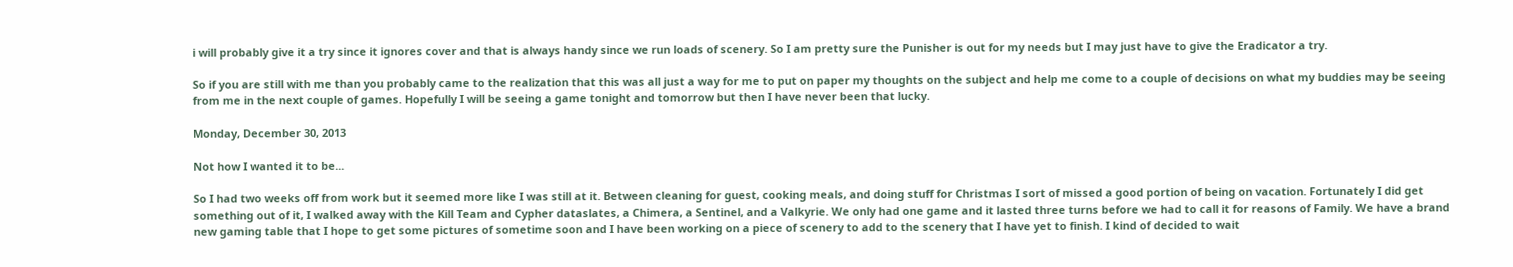i will probably give it a try since it ignores cover and that is always handy since we run loads of scenery. So I am pretty sure the Punisher is out for my needs but I may just have to give the Eradicator a try.

So if you are still with me than you probably came to the realization that this was all just a way for me to put on paper my thoughts on the subject and help me come to a couple of decisions on what my buddies may be seeing from me in the next couple of games. Hopefully I will be seeing a game tonight and tomorrow but then I have never been that lucky.

Monday, December 30, 2013

Not how I wanted it to be...

So I had two weeks off from work but it seemed more like I was still at it. Between cleaning for guest, cooking meals, and doing stuff for Christmas I sort of missed a good portion of being on vacation. Fortunately I did get something out of it, I walked away with the Kill Team and Cypher dataslates, a Chimera, a Sentinel, and a Valkyrie. We only had one game and it lasted three turns before we had to call it for reasons of Family. We have a brand new gaming table that I hope to get some pictures of sometime soon and I have been working on a piece of scenery to add to the scenery that I have yet to finish. I kind of decided to wait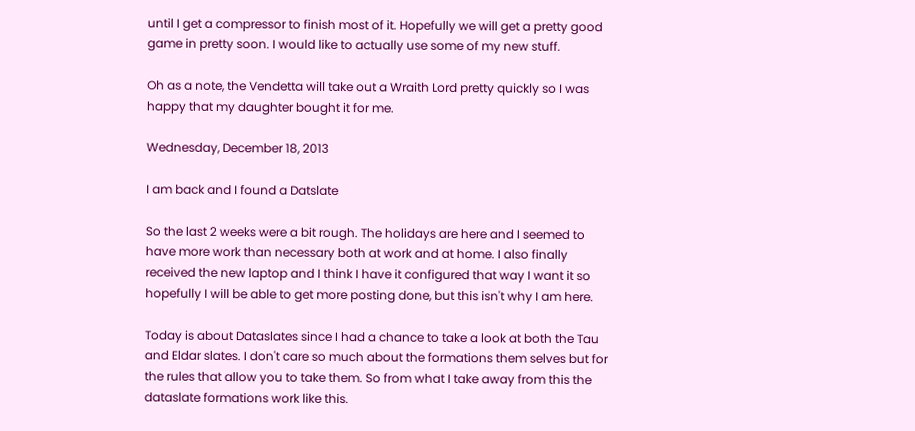until I get a compressor to finish most of it. Hopefully we will get a pretty good game in pretty soon. I would like to actually use some of my new stuff.

Oh as a note, the Vendetta will take out a Wraith Lord pretty quickly so I was happy that my daughter bought it for me.

Wednesday, December 18, 2013

I am back and I found a Datslate

So the last 2 weeks were a bit rough. The holidays are here and I seemed to have more work than necessary both at work and at home. I also finally received the new laptop and I think I have it configured that way I want it so hopefully I will be able to get more posting done, but this isn't why I am here.

Today is about Dataslates since I had a chance to take a look at both the Tau and Eldar slates. I don't care so much about the formations them selves but for the rules that allow you to take them. So from what I take away from this the dataslate formations work like this.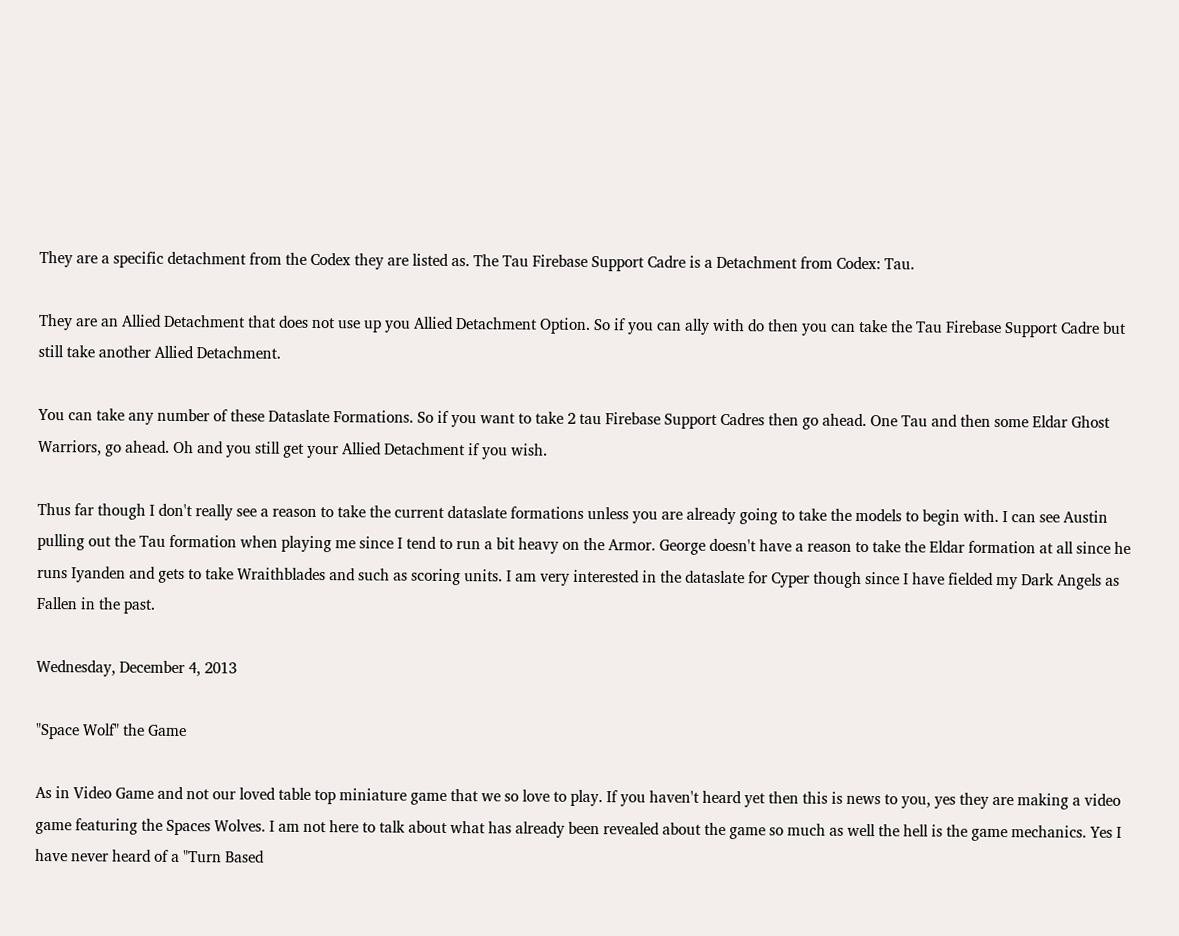They are a specific detachment from the Codex they are listed as. The Tau Firebase Support Cadre is a Detachment from Codex: Tau.

They are an Allied Detachment that does not use up you Allied Detachment Option. So if you can ally with do then you can take the Tau Firebase Support Cadre but still take another Allied Detachment.

You can take any number of these Dataslate Formations. So if you want to take 2 tau Firebase Support Cadres then go ahead. One Tau and then some Eldar Ghost Warriors, go ahead. Oh and you still get your Allied Detachment if you wish.

Thus far though I don't really see a reason to take the current dataslate formations unless you are already going to take the models to begin with. I can see Austin pulling out the Tau formation when playing me since I tend to run a bit heavy on the Armor. George doesn't have a reason to take the Eldar formation at all since he runs Iyanden and gets to take Wraithblades and such as scoring units. I am very interested in the dataslate for Cyper though since I have fielded my Dark Angels as Fallen in the past.

Wednesday, December 4, 2013

"Space Wolf" the Game

As in Video Game and not our loved table top miniature game that we so love to play. If you haven't heard yet then this is news to you, yes they are making a video game featuring the Spaces Wolves. I am not here to talk about what has already been revealed about the game so much as well the hell is the game mechanics. Yes I have never heard of a "Turn Based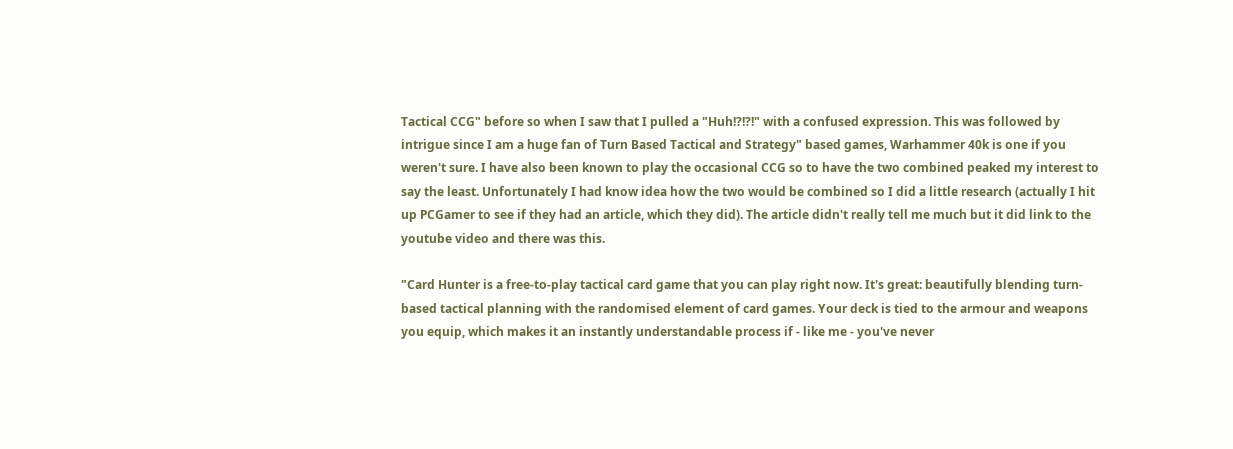Tactical CCG" before so when I saw that I pulled a "Huh!?!?!" with a confused expression. This was followed by intrigue since I am a huge fan of Turn Based Tactical and Strategy" based games, Warhammer 40k is one if you weren't sure. I have also been known to play the occasional CCG so to have the two combined peaked my interest to say the least. Unfortunately I had know idea how the two would be combined so I did a little research (actually I hit up PCGamer to see if they had an article, which they did). The article didn't really tell me much but it did link to the youtube video and there was this.

"Card Hunter is a free-to-play tactical card game that you can play right now. It's great: beautifully blending turn-based tactical planning with the randomised element of card games. Your deck is tied to the armour and weapons you equip, which makes it an instantly understandable process if - like me - you've never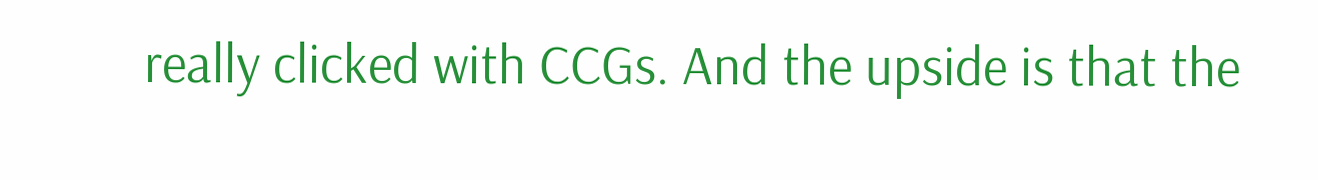really clicked with CCGs. And the upside is that the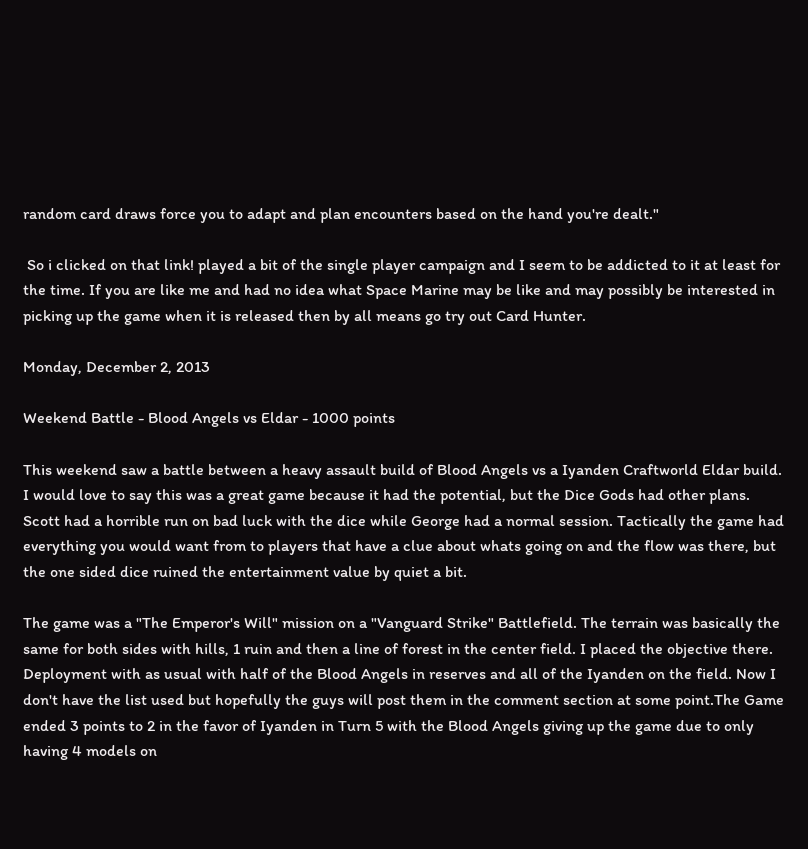random card draws force you to adapt and plan encounters based on the hand you're dealt."

 So i clicked on that link! played a bit of the single player campaign and I seem to be addicted to it at least for the time. If you are like me and had no idea what Space Marine may be like and may possibly be interested in picking up the game when it is released then by all means go try out Card Hunter.

Monday, December 2, 2013

Weekend Battle - Blood Angels vs Eldar - 1000 points

This weekend saw a battle between a heavy assault build of Blood Angels vs a Iyanden Craftworld Eldar build. I would love to say this was a great game because it had the potential, but the Dice Gods had other plans. Scott had a horrible run on bad luck with the dice while George had a normal session. Tactically the game had everything you would want from to players that have a clue about whats going on and the flow was there, but the one sided dice ruined the entertainment value by quiet a bit.

The game was a "The Emperor's Will" mission on a "Vanguard Strike" Battlefield. The terrain was basically the same for both sides with hills, 1 ruin and then a line of forest in the center field. I placed the objective there. Deployment with as usual with half of the Blood Angels in reserves and all of the Iyanden on the field. Now I don't have the list used but hopefully the guys will post them in the comment section at some point.The Game ended 3 points to 2 in the favor of Iyanden in Turn 5 with the Blood Angels giving up the game due to only having 4 models on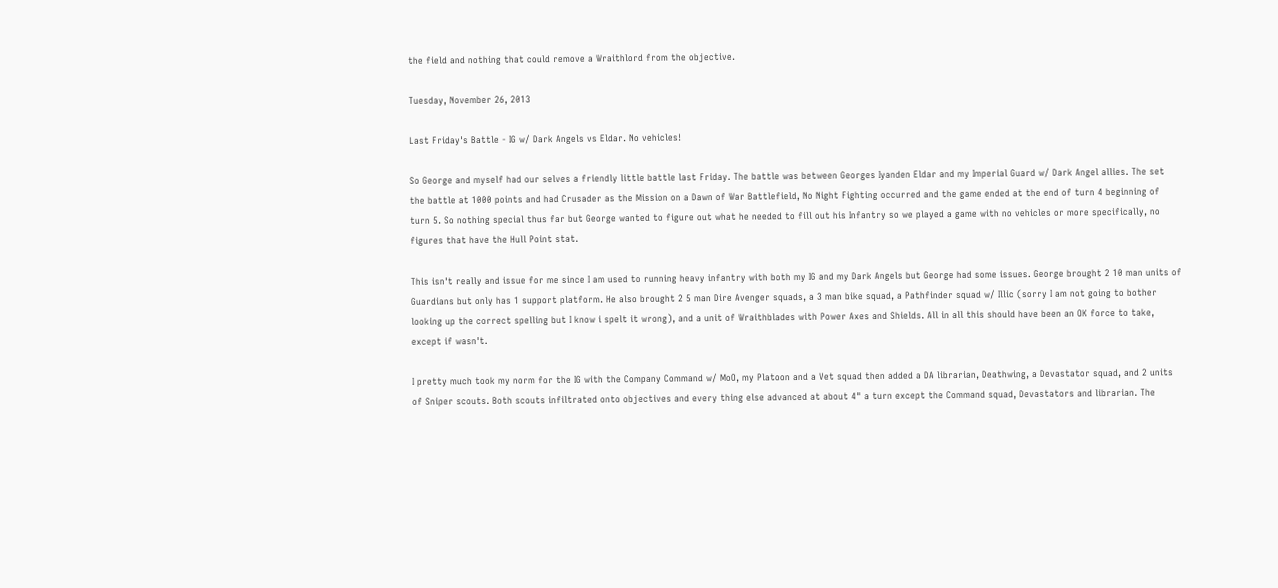the field and nothing that could remove a Wraithlord from the objective.

Tuesday, November 26, 2013

Last Friday's Battle - IG w/ Dark Angels vs Eldar. No vehicles!

So George and myself had our selves a friendly little battle last Friday. The battle was between Georges Iyanden Eldar and my Imperial Guard w/ Dark Angel allies. The set the battle at 1000 points and had Crusader as the Mission on a Dawn of War Battlefield, No Night Fighting occurred and the game ended at the end of turn 4 beginning of turn 5. So nothing special thus far but George wanted to figure out what he needed to fill out his Infantry so we played a game with no vehicles or more specifically, no figures that have the Hull Point stat.

This isn't really and issue for me since I am used to running heavy infantry with both my IG and my Dark Angels but George had some issues. George brought 2 10 man units of Guardians but only has 1 support platform. He also brought 2 5 man Dire Avenger squads, a 3 man bike squad, a Pathfinder squad w/ Illic (sorry I am not going to bother looking up the correct spelling but I know i spelt it wrong), and a unit of Wraithblades with Power Axes and Shields. All in all this should have been an OK force to take, except if wasn't.

I pretty much took my norm for the IG with the Company Command w/ MoO, my Platoon and a Vet squad then added a DA librarian, Deathwing, a Devastator squad, and 2 units of Sniper scouts. Both scouts infiltrated onto objectives and every thing else advanced at about 4" a turn except the Command squad, Devastators and librarian. The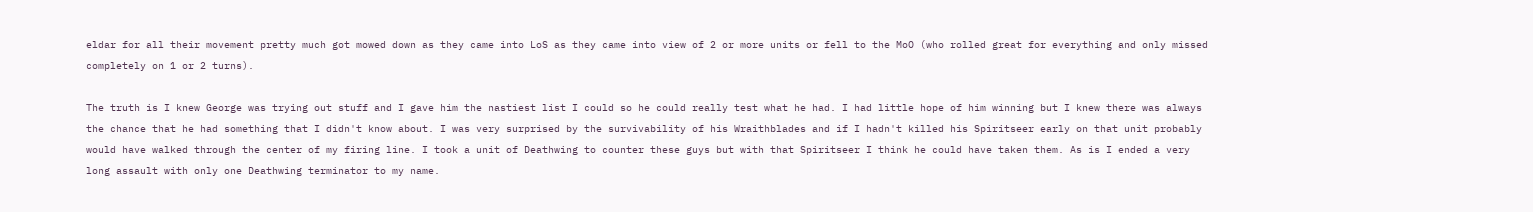eldar for all their movement pretty much got mowed down as they came into LoS as they came into view of 2 or more units or fell to the MoO (who rolled great for everything and only missed completely on 1 or 2 turns).

The truth is I knew George was trying out stuff and I gave him the nastiest list I could so he could really test what he had. I had little hope of him winning but I knew there was always the chance that he had something that I didn't know about. I was very surprised by the survivability of his Wraithblades and if I hadn't killed his Spiritseer early on that unit probably would have walked through the center of my firing line. I took a unit of Deathwing to counter these guys but with that Spiritseer I think he could have taken them. As is I ended a very long assault with only one Deathwing terminator to my name.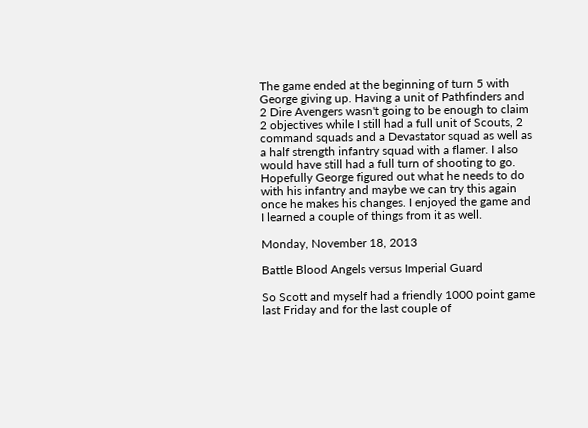The game ended at the beginning of turn 5 with George giving up. Having a unit of Pathfinders and 2 Dire Avengers wasn't going to be enough to claim 2 objectives while I still had a full unit of Scouts, 2 command squads and a Devastator squad as well as a half strength infantry squad with a flamer. I also would have still had a full turn of shooting to go. Hopefully George figured out what he needs to do with his infantry and maybe we can try this again once he makes his changes. I enjoyed the game and I learned a couple of things from it as well.

Monday, November 18, 2013

Battle Blood Angels versus Imperial Guard

So Scott and myself had a friendly 1000 point game last Friday and for the last couple of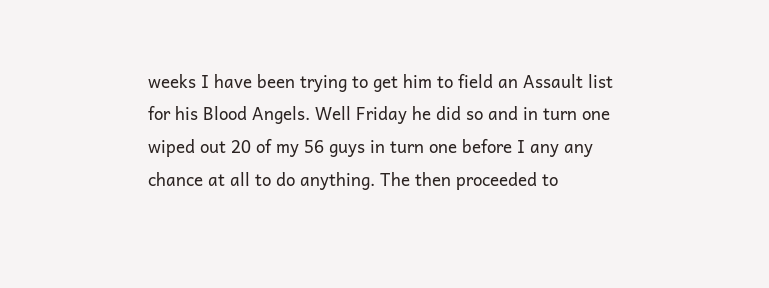weeks I have been trying to get him to field an Assault list for his Blood Angels. Well Friday he did so and in turn one wiped out 20 of my 56 guys in turn one before I any any chance at all to do anything. The then proceeded to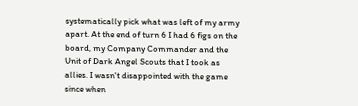systematically pick what was left of my army apart. At the end of turn 6 I had 6 figs on the board, my Company Commander and the Unit of Dark Angel Scouts that I took as allies. I wasn't disappointed with the game since when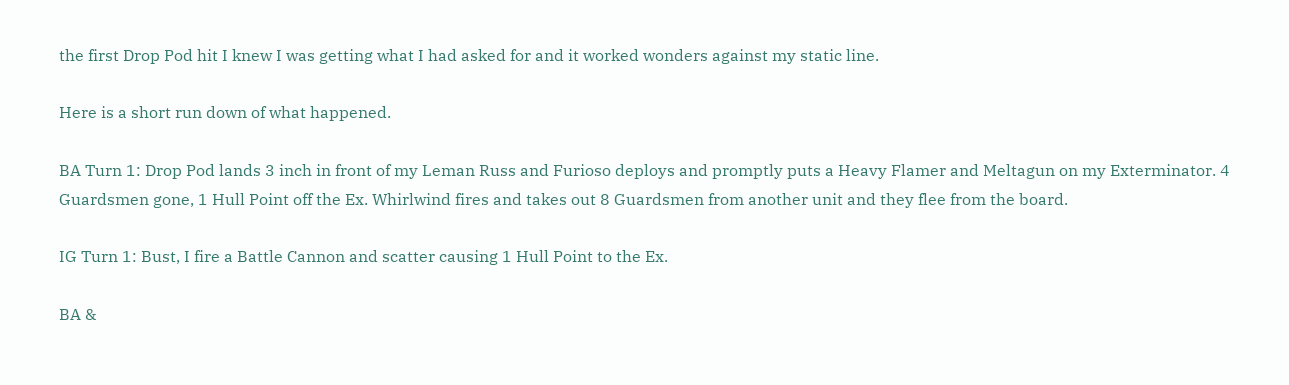the first Drop Pod hit I knew I was getting what I had asked for and it worked wonders against my static line.

Here is a short run down of what happened.

BA Turn 1: Drop Pod lands 3 inch in front of my Leman Russ and Furioso deploys and promptly puts a Heavy Flamer and Meltagun on my Exterminator. 4 Guardsmen gone, 1 Hull Point off the Ex. Whirlwind fires and takes out 8 Guardsmen from another unit and they flee from the board.

IG Turn 1: Bust, I fire a Battle Cannon and scatter causing 1 Hull Point to the Ex.

BA &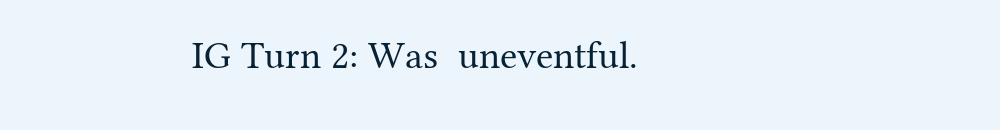IG Turn 2: Was  uneventful.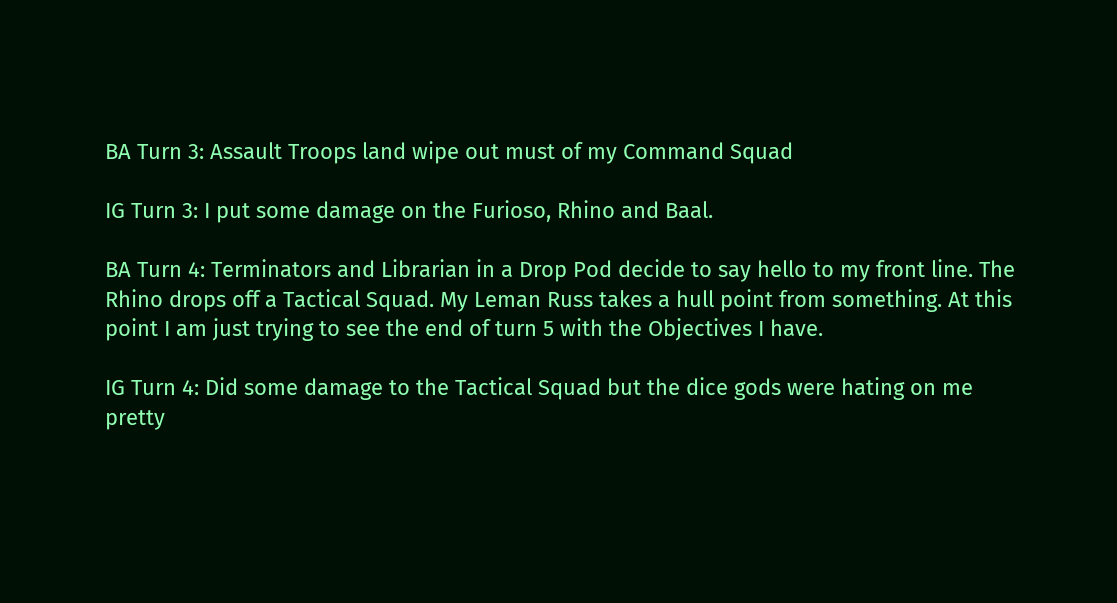BA Turn 3: Assault Troops land wipe out must of my Command Squad

IG Turn 3: I put some damage on the Furioso, Rhino and Baal.

BA Turn 4: Terminators and Librarian in a Drop Pod decide to say hello to my front line. The Rhino drops off a Tactical Squad. My Leman Russ takes a hull point from something. At this point I am just trying to see the end of turn 5 with the Objectives I have.

IG Turn 4: Did some damage to the Tactical Squad but the dice gods were hating on me pretty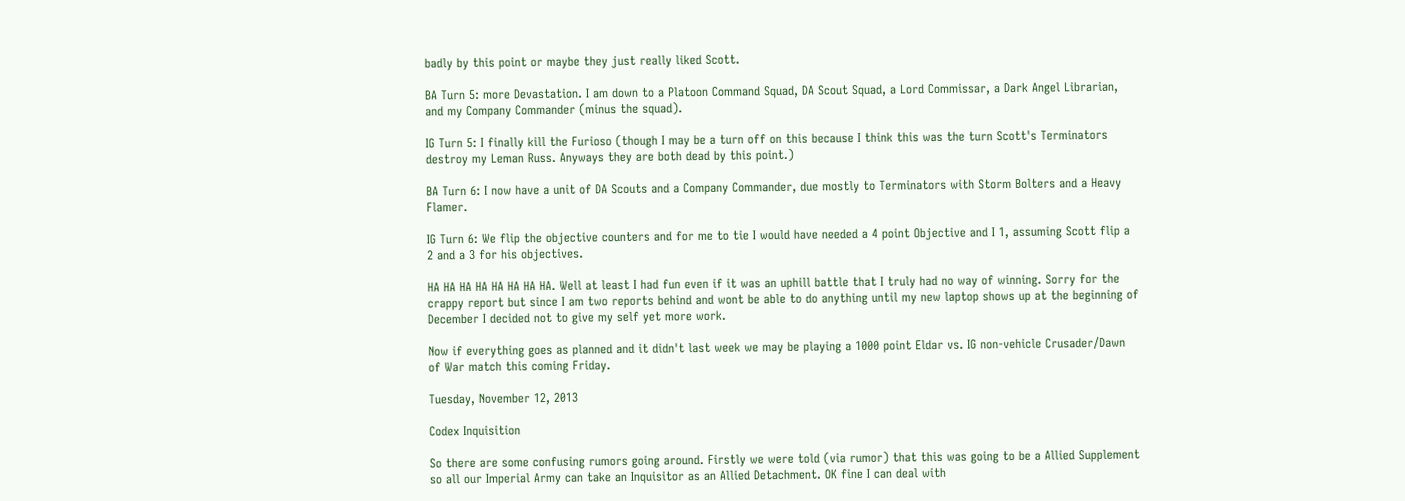badly by this point or maybe they just really liked Scott.

BA Turn 5: more Devastation. I am down to a Platoon Command Squad, DA Scout Squad, a Lord Commissar, a Dark Angel Librarian, and my Company Commander (minus the squad).

IG Turn 5: I finally kill the Furioso (though I may be a turn off on this because I think this was the turn Scott's Terminators destroy my Leman Russ. Anyways they are both dead by this point.)

BA Turn 6: I now have a unit of DA Scouts and a Company Commander, due mostly to Terminators with Storm Bolters and a Heavy Flamer.

IG Turn 6: We flip the objective counters and for me to tie I would have needed a 4 point Objective and I 1, assuming Scott flip a 2 and a 3 for his objectives.

HA HA HA HA HA HA HA HA. Well at least I had fun even if it was an uphill battle that I truly had no way of winning. Sorry for the crappy report but since I am two reports behind and wont be able to do anything until my new laptop shows up at the beginning of December I decided not to give my self yet more work.

Now if everything goes as planned and it didn't last week we may be playing a 1000 point Eldar vs. IG non-vehicle Crusader/Dawn of War match this coming Friday.

Tuesday, November 12, 2013

Codex Inquisition

So there are some confusing rumors going around. Firstly we were told (via rumor) that this was going to be a Allied Supplement so all our Imperial Army can take an Inquisitor as an Allied Detachment. OK fine I can deal with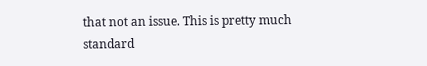that not an issue. This is pretty much standard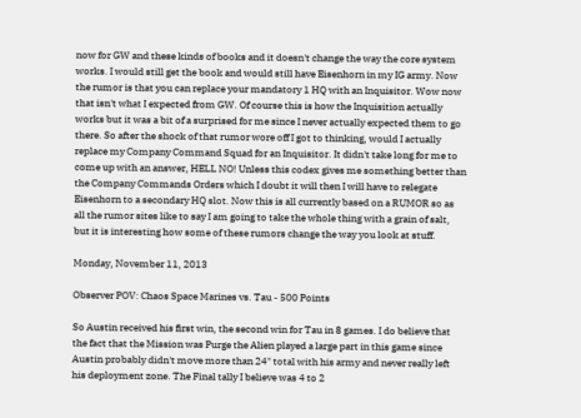now for GW and these kinds of books and it doesn't change the way the core system works. I would still get the book and would still have Eisenhorn in my IG army. Now the rumor is that you can replace your mandatory 1 HQ with an Inquisitor. Wow now that isn't what I expected from GW. Of course this is how the Inquisition actually works but it was a bit of a surprised for me since I never actually expected them to go there. So after the shock of that rumor wore off I got to thinking, would I actually replace my Company Command Squad for an Inquisitor. It didn't take long for me to come up with an answer, HELL NO! Unless this codex gives me something better than the Company Commands Orders which I doubt it will then I will have to relegate Eisenhorn to a secondary HQ slot. Now this is all currently based on a RUMOR so as all the rumor sites like to say I am going to take the whole thing with a grain of salt, but it is interesting how some of these rumors change the way you look at stuff.

Monday, November 11, 2013

Observer POV: Chaos Space Marines vs. Tau - 500 Points

So Austin received his first win, the second win for Tau in 8 games. I do believe that the fact that the Mission was Purge the Alien played a large part in this game since Austin probably didn't move more than 24" total with his army and never really left his deployment zone. The Final tally I believe was 4 to 2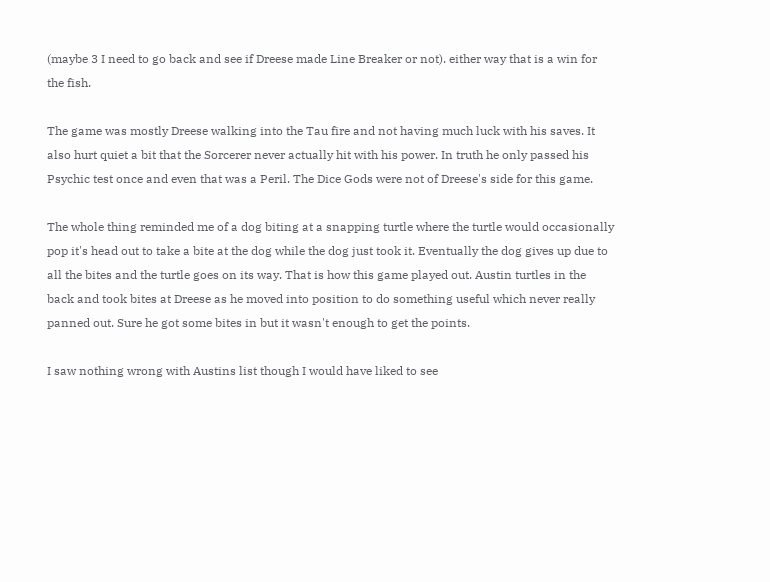(maybe 3 I need to go back and see if Dreese made Line Breaker or not). either way that is a win for the fish.

The game was mostly Dreese walking into the Tau fire and not having much luck with his saves. It also hurt quiet a bit that the Sorcerer never actually hit with his power. In truth he only passed his Psychic test once and even that was a Peril. The Dice Gods were not of Dreese's side for this game.

The whole thing reminded me of a dog biting at a snapping turtle where the turtle would occasionally pop it's head out to take a bite at the dog while the dog just took it. Eventually the dog gives up due to all the bites and the turtle goes on its way. That is how this game played out. Austin turtles in the back and took bites at Dreese as he moved into position to do something useful which never really panned out. Sure he got some bites in but it wasn't enough to get the points.

I saw nothing wrong with Austins list though I would have liked to see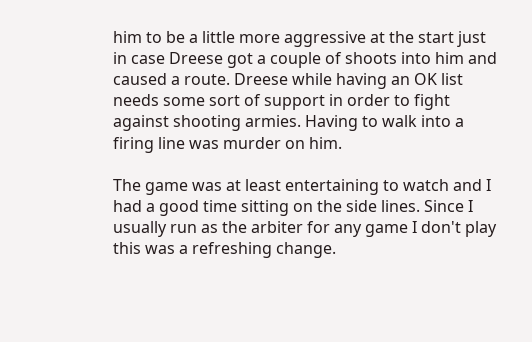him to be a little more aggressive at the start just in case Dreese got a couple of shoots into him and caused a route. Dreese while having an OK list needs some sort of support in order to fight against shooting armies. Having to walk into a firing line was murder on him.

The game was at least entertaining to watch and I had a good time sitting on the side lines. Since I usually run as the arbiter for any game I don't play this was a refreshing change.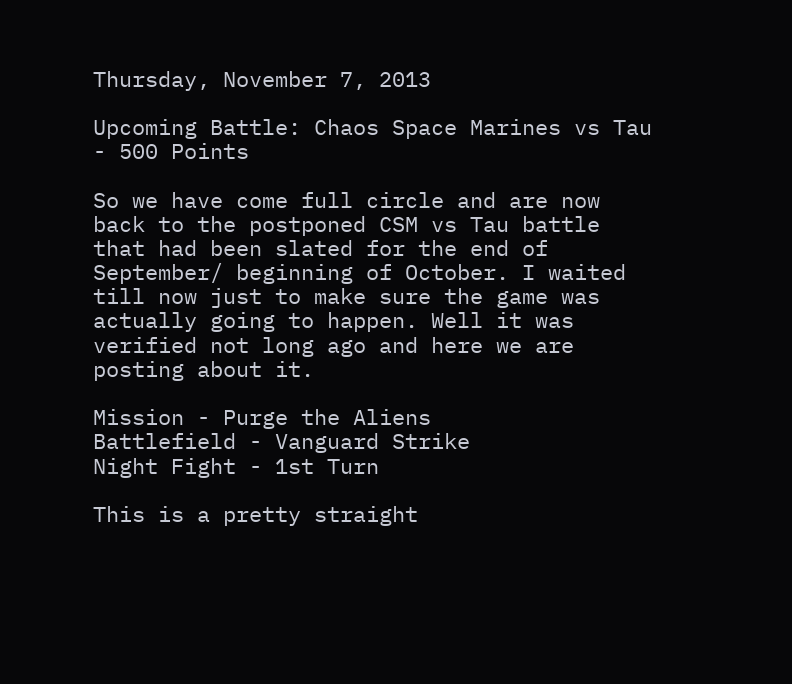Thursday, November 7, 2013

Upcoming Battle: Chaos Space Marines vs Tau - 500 Points

So we have come full circle and are now back to the postponed CSM vs Tau battle that had been slated for the end of September/ beginning of October. I waited till now just to make sure the game was actually going to happen. Well it was verified not long ago and here we are posting about it.

Mission - Purge the Aliens
Battlefield - Vanguard Strike
Night Fight - 1st Turn

This is a pretty straight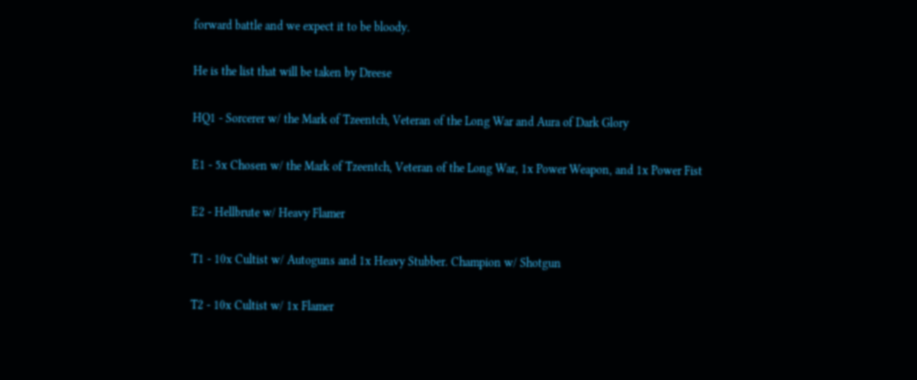forward battle and we expect it to be bloody.

He is the list that will be taken by Dreese

HQ1 - Sorcerer w/ the Mark of Tzeentch, Veteran of the Long War and Aura of Dark Glory

E1 - 5x Chosen w/ the Mark of Tzeentch, Veteran of the Long War, 1x Power Weapon, and 1x Power Fist

E2 - Hellbrute w/ Heavy Flamer

T1 - 10x Cultist w/ Autoguns and 1x Heavy Stubber. Champion w/ Shotgun

T2 - 10x Cultist w/ 1x Flamer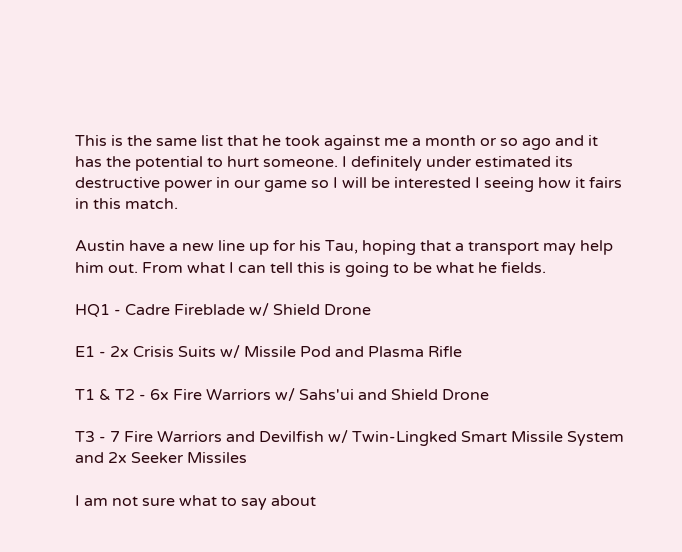This is the same list that he took against me a month or so ago and it has the potential to hurt someone. I definitely under estimated its destructive power in our game so I will be interested I seeing how it fairs in this match.

Austin have a new line up for his Tau, hoping that a transport may help him out. From what I can tell this is going to be what he fields.

HQ1 - Cadre Fireblade w/ Shield Drone

E1 - 2x Crisis Suits w/ Missile Pod and Plasma Rifle

T1 & T2 - 6x Fire Warriors w/ Sahs'ui and Shield Drone

T3 - 7 Fire Warriors and Devilfish w/ Twin-Lingked Smart Missile System and 2x Seeker Missiles

I am not sure what to say about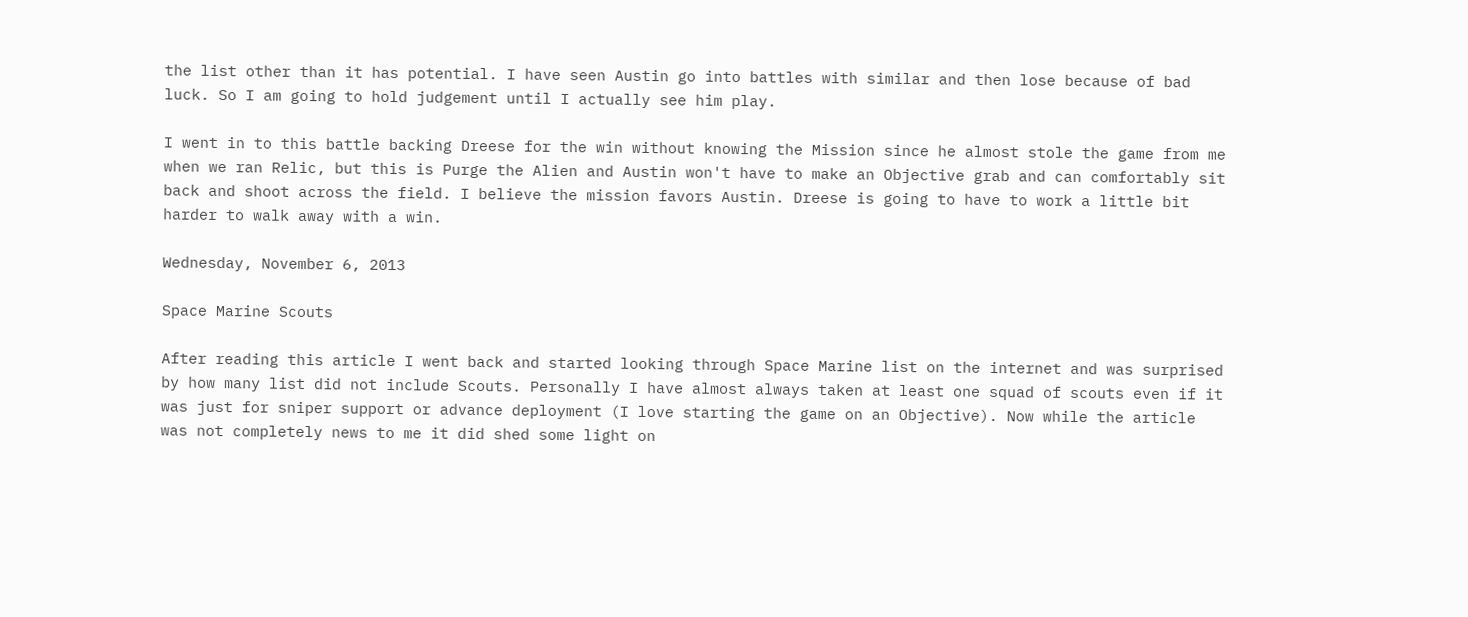the list other than it has potential. I have seen Austin go into battles with similar and then lose because of bad luck. So I am going to hold judgement until I actually see him play.

I went in to this battle backing Dreese for the win without knowing the Mission since he almost stole the game from me when we ran Relic, but this is Purge the Alien and Austin won't have to make an Objective grab and can comfortably sit back and shoot across the field. I believe the mission favors Austin. Dreese is going to have to work a little bit harder to walk away with a win.

Wednesday, November 6, 2013

Space Marine Scouts

After reading this article I went back and started looking through Space Marine list on the internet and was surprised by how many list did not include Scouts. Personally I have almost always taken at least one squad of scouts even if it was just for sniper support or advance deployment (I love starting the game on an Objective). Now while the article was not completely news to me it did shed some light on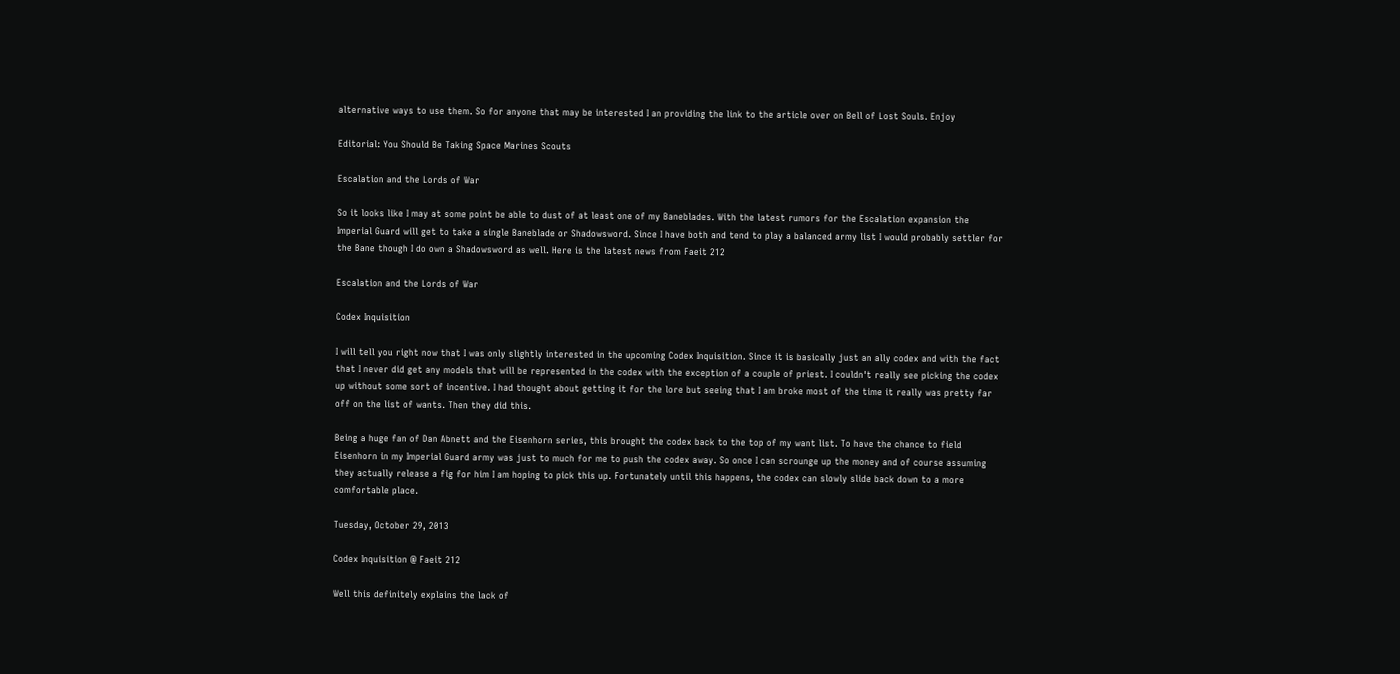alternative ways to use them. So for anyone that may be interested I an providing the link to the article over on Bell of Lost Souls. Enjoy

Editorial: You Should Be Taking Space Marines Scouts

Escalation and the Lords of War

So it looks like I may at some point be able to dust of at least one of my Baneblades. With the latest rumors for the Escalation expansion the Imperial Guard will get to take a single Baneblade or Shadowsword. Since I have both and tend to play a balanced army list I would probably settler for the Bane though I do own a Shadowsword as well. Here is the latest news from Faeit 212

Escalation and the Lords of War

Codex Inquisition

I will tell you right now that I was only slightly interested in the upcoming Codex Inquisition. Since it is basically just an ally codex and with the fact that I never did get any models that will be represented in the codex with the exception of a couple of priest. I couldn't really see picking the codex up without some sort of incentive. I had thought about getting it for the lore but seeing that I am broke most of the time it really was pretty far off on the list of wants. Then they did this.

Being a huge fan of Dan Abnett and the Eisenhorn series, this brought the codex back to the top of my want list. To have the chance to field Eisenhorn in my Imperial Guard army was just to much for me to push the codex away. So once I can scrounge up the money and of course assuming they actually release a fig for him I am hoping to pick this up. Fortunately until this happens, the codex can slowly slide back down to a more comfortable place.

Tuesday, October 29, 2013

Codex Inquisition @ Faeit 212

Well this definitely explains the lack of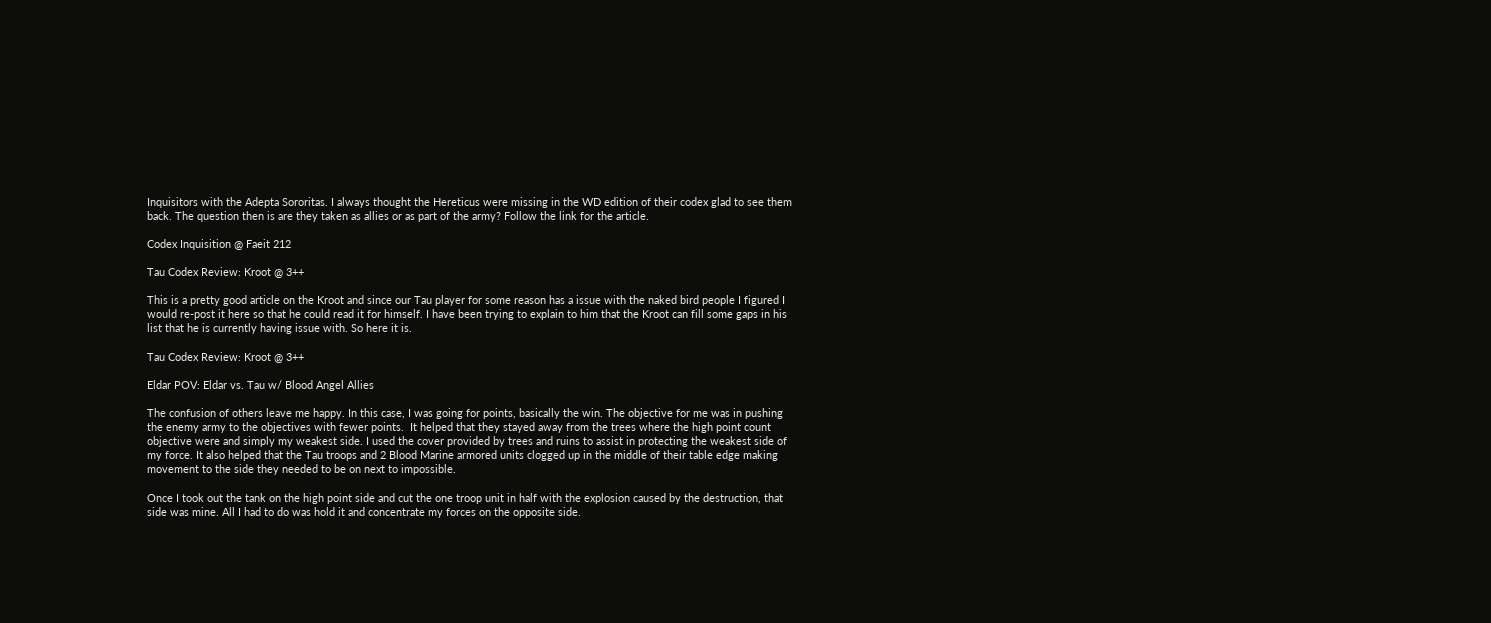Inquisitors with the Adepta Sororitas. I always thought the Hereticus were missing in the WD edition of their codex glad to see them back. The question then is are they taken as allies or as part of the army? Follow the link for the article.

Codex Inquisition @ Faeit 212

Tau Codex Review: Kroot @ 3++

This is a pretty good article on the Kroot and since our Tau player for some reason has a issue with the naked bird people I figured I would re-post it here so that he could read it for himself. I have been trying to explain to him that the Kroot can fill some gaps in his list that he is currently having issue with. So here it is.

Tau Codex Review: Kroot @ 3++

Eldar POV: Eldar vs. Tau w/ Blood Angel Allies

The confusion of others leave me happy. In this case, I was going for points, basically the win. The objective for me was in pushing the enemy army to the objectives with fewer points.  It helped that they stayed away from the trees where the high point count objective were and simply my weakest side. I used the cover provided by trees and ruins to assist in protecting the weakest side of my force. It also helped that the Tau troops and 2 Blood Marine armored units clogged up in the middle of their table edge making movement to the side they needed to be on next to impossible.

Once I took out the tank on the high point side and cut the one troop unit in half with the explosion caused by the destruction, that side was mine. All I had to do was hold it and concentrate my forces on the opposite side.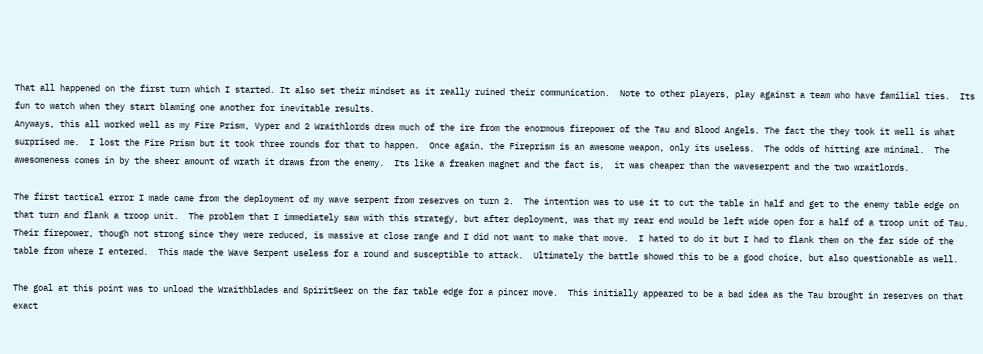That all happened on the first turn which I started. It also set their mindset as it really ruined their communication.  Note to other players, play against a team who have familial ties.  Its fun to watch when they start blaming one another for inevitable results.
Anyways, this all worked well as my Fire Prism, Vyper and 2 Wraithlords drew much of the ire from the enormous firepower of the Tau and Blood Angels. The fact the they took it well is what surprised me.  I lost the Fire Prism but it took three rounds for that to happen.  Once again, the Fireprism is an awesome weapon, only its useless.  The odds of hitting are minimal.  The awesomeness comes in by the sheer amount of wrath it draws from the enemy.  Its like a freaken magnet and the fact is,  it was cheaper than the waveserpent and the two wraitlords.

The first tactical error I made came from the deployment of my wave serpent from reserves on turn 2.  The intention was to use it to cut the table in half and get to the enemy table edge on that turn and flank a troop unit.  The problem that I immediately saw with this strategy, but after deployment, was that my rear end would be left wide open for a half of a troop unit of Tau.  Their firepower, though not strong since they were reduced, is massive at close range and I did not want to make that move.  I hated to do it but I had to flank them on the far side of the table from where I entered.  This made the Wave Serpent useless for a round and susceptible to attack.  Ultimately the battle showed this to be a good choice, but also questionable as well.

The goal at this point was to unload the Wraithblades and SpiritSeer on the far table edge for a pincer move.  This initially appeared to be a bad idea as the Tau brought in reserves on that exact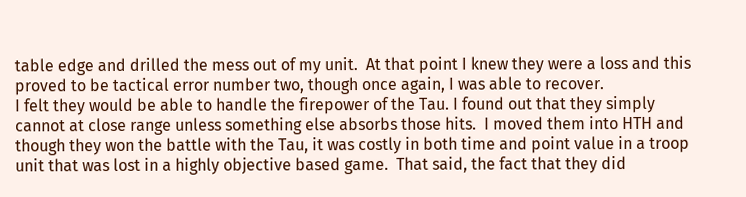table edge and drilled the mess out of my unit.  At that point I knew they were a loss and this proved to be tactical error number two, though once again, I was able to recover.
I felt they would be able to handle the firepower of the Tau. I found out that they simply cannot at close range unless something else absorbs those hits.  I moved them into HTH and though they won the battle with the Tau, it was costly in both time and point value in a troop unit that was lost in a highly objective based game.  That said, the fact that they did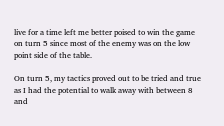live for a time left me better poised to win the game on turn 5 since most of the enemy was on the low point side of the table.

On turn 5, my tactics proved out to be tried and true as I had the potential to walk away with between 8 and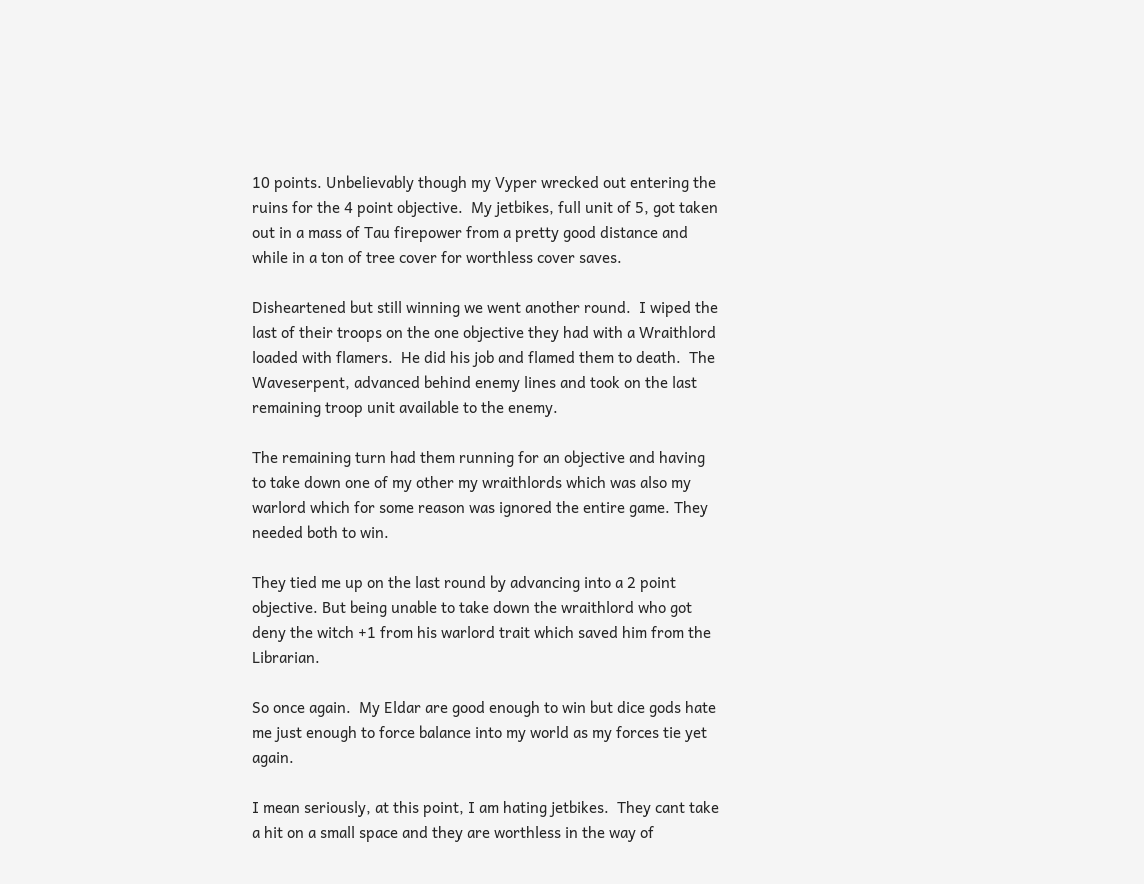10 points. Unbelievably though my Vyper wrecked out entering the ruins for the 4 point objective.  My jetbikes, full unit of 5, got taken out in a mass of Tau firepower from a pretty good distance and while in a ton of tree cover for worthless cover saves.

Disheartened but still winning we went another round.  I wiped the last of their troops on the one objective they had with a Wraithlord loaded with flamers.  He did his job and flamed them to death.  The Waveserpent, advanced behind enemy lines and took on the last remaining troop unit available to the enemy.

The remaining turn had them running for an objective and having to take down one of my other my wraithlords which was also my warlord which for some reason was ignored the entire game. They needed both to win.

They tied me up on the last round by advancing into a 2 point objective. But being unable to take down the wraithlord who got deny the witch +1 from his warlord trait which saved him from the Librarian.

So once again.  My Eldar are good enough to win but dice gods hate me just enough to force balance into my world as my forces tie yet again.

I mean seriously, at this point, I am hating jetbikes.  They cant take a hit on a small space and they are worthless in the way of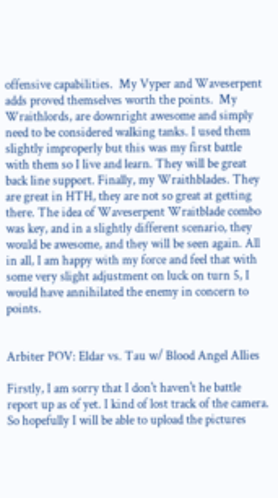offensive capabilities.  My Vyper and Waveserpent adds proved themselves worth the points.  My Wraithlords, are downright awesome and simply need to be considered walking tanks. I used them slightly improperly but this was my first battle with them so I live and learn. They will be great back line support. Finally, my Wraithblades. They are great in HTH, they are not so great at getting there. The idea of Waveserpent Wraitblade combo was key, and in a slightly different scenario, they would be awesome, and they will be seen again. All in all, I am happy with my force and feel that with some very slight adjustment on luck on turn 5, I would have annihilated the enemy in concern to points.


Arbiter POV: Eldar vs. Tau w/ Blood Angel Allies

Firstly, I am sorry that I don't haven't he battle report up as of yet. I kind of lost track of the camera. So hopefully I will be able to upload the pictures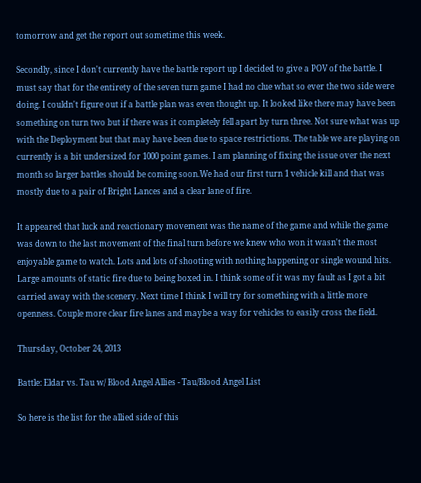tomorrow and get the report out sometime this week.

Secondly, since I don't currently have the battle report up I decided to give a POV of the battle. I must say that for the entirety of the seven turn game I had no clue what so ever the two side were doing. I couldn't figure out if a battle plan was even thought up. It looked like there may have been something on turn two but if there was it completely fell apart by turn three. Not sure what was up with the Deployment but that may have been due to space restrictions. The table we are playing on currently is a bit undersized for 1000 point games. I am planning of fixing the issue over the next month so larger battles should be coming soon.We had our first turn 1 vehicle kill and that was mostly due to a pair of Bright Lances and a clear lane of fire.

It appeared that luck and reactionary movement was the name of the game and while the game was down to the last movement of the final turn before we knew who won it wasn't the most enjoyable game to watch. Lots and lots of shooting with nothing happening or single wound hits. Large amounts of static fire due to being boxed in. I think some of it was my fault as I got a bit carried away with the scenery. Next time I think I will try for something with a little more openness. Couple more clear fire lanes and maybe a way for vehicles to easily cross the field.

Thursday, October 24, 2013

Battle: Eldar vs. Tau w/ Blood Angel Allies - Tau/Blood Angel List

So here is the list for the allied side of this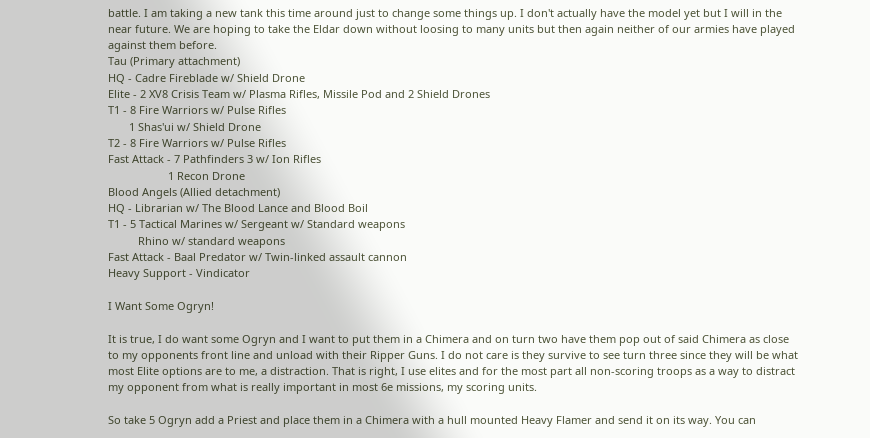battle. I am taking a new tank this time around just to change some things up. I don't actually have the model yet but I will in the near future. We are hoping to take the Eldar down without loosing to many units but then again neither of our armies have played against them before.
Tau (Primary attachment)
HQ - Cadre Fireblade w/ Shield Drone
Elite - 2 XV8 Crisis Team w/ Plasma Rifles, Missile Pod and 2 Shield Drones
T1 - 8 Fire Warriors w/ Pulse Rifles
       1 Shas'ui w/ Shield Drone
T2 - 8 Fire Warriors w/ Pulse Rifles
Fast Attack - 7 Pathfinders 3 w/ Ion Rifles
                    1 Recon Drone
Blood Angels (Allied detachment)
HQ - Librarian w/ The Blood Lance and Blood Boil
T1 - 5 Tactical Marines w/ Sergeant w/ Standard weapons
          Rhino w/ standard weapons
Fast Attack - Baal Predator w/ Twin-linked assault cannon
Heavy Support - Vindicator

I Want Some Ogryn!

It is true, I do want some Ogryn and I want to put them in a Chimera and on turn two have them pop out of said Chimera as close to my opponents front line and unload with their Ripper Guns. I do not care is they survive to see turn three since they will be what most Elite options are to me, a distraction. That is right, I use elites and for the most part all non-scoring troops as a way to distract my opponent from what is really important in most 6e missions, my scoring units.

So take 5 Ogryn add a Priest and place them in a Chimera with a hull mounted Heavy Flamer and send it on its way. You can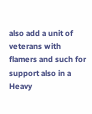also add a unit of veterans with flamers and such for support also in a Heavy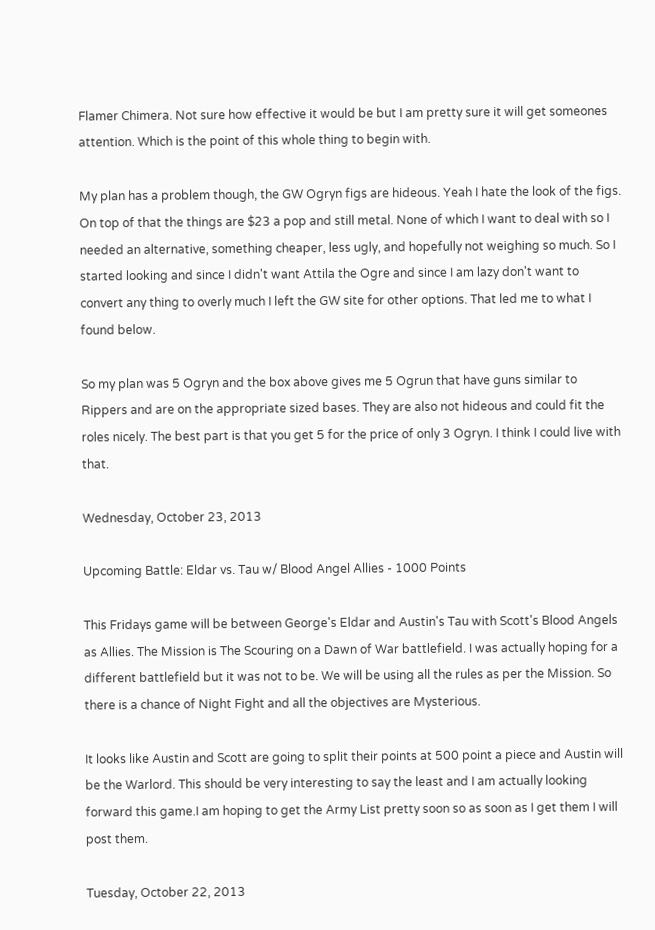Flamer Chimera. Not sure how effective it would be but I am pretty sure it will get someones attention. Which is the point of this whole thing to begin with.

My plan has a problem though, the GW Ogryn figs are hideous. Yeah I hate the look of the figs. On top of that the things are $23 a pop and still metal. None of which I want to deal with so I needed an alternative, something cheaper, less ugly, and hopefully not weighing so much. So I started looking and since I didn't want Attila the Ogre and since I am lazy don't want to convert any thing to overly much I left the GW site for other options. That led me to what I found below.

So my plan was 5 Ogryn and the box above gives me 5 Ogrun that have guns similar to Rippers and are on the appropriate sized bases. They are also not hideous and could fit the roles nicely. The best part is that you get 5 for the price of only 3 Ogryn. I think I could live with that.

Wednesday, October 23, 2013

Upcoming Battle: Eldar vs. Tau w/ Blood Angel Allies - 1000 Points

This Fridays game will be between George's Eldar and Austin's Tau with Scott's Blood Angels as Allies. The Mission is The Scouring on a Dawn of War battlefield. I was actually hoping for a different battlefield but it was not to be. We will be using all the rules as per the Mission. So there is a chance of Night Fight and all the objectives are Mysterious.

It looks like Austin and Scott are going to split their points at 500 point a piece and Austin will be the Warlord. This should be very interesting to say the least and I am actually looking forward this game.I am hoping to get the Army List pretty soon so as soon as I get them I will post them.

Tuesday, October 22, 2013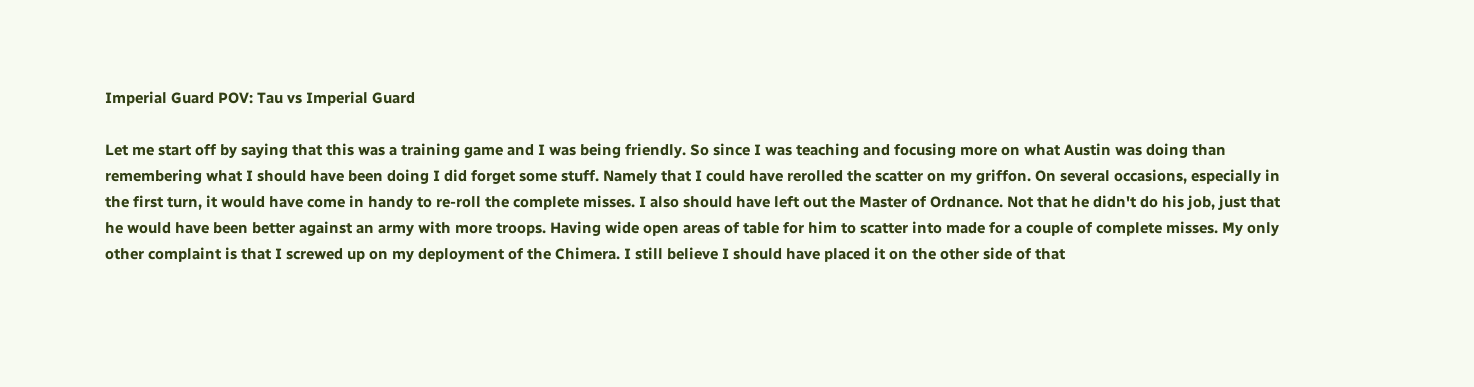Imperial Guard POV: Tau vs Imperial Guard

Let me start off by saying that this was a training game and I was being friendly. So since I was teaching and focusing more on what Austin was doing than remembering what I should have been doing I did forget some stuff. Namely that I could have rerolled the scatter on my griffon. On several occasions, especially in the first turn, it would have come in handy to re-roll the complete misses. I also should have left out the Master of Ordnance. Not that he didn't do his job, just that he would have been better against an army with more troops. Having wide open areas of table for him to scatter into made for a couple of complete misses. My only other complaint is that I screwed up on my deployment of the Chimera. I still believe I should have placed it on the other side of that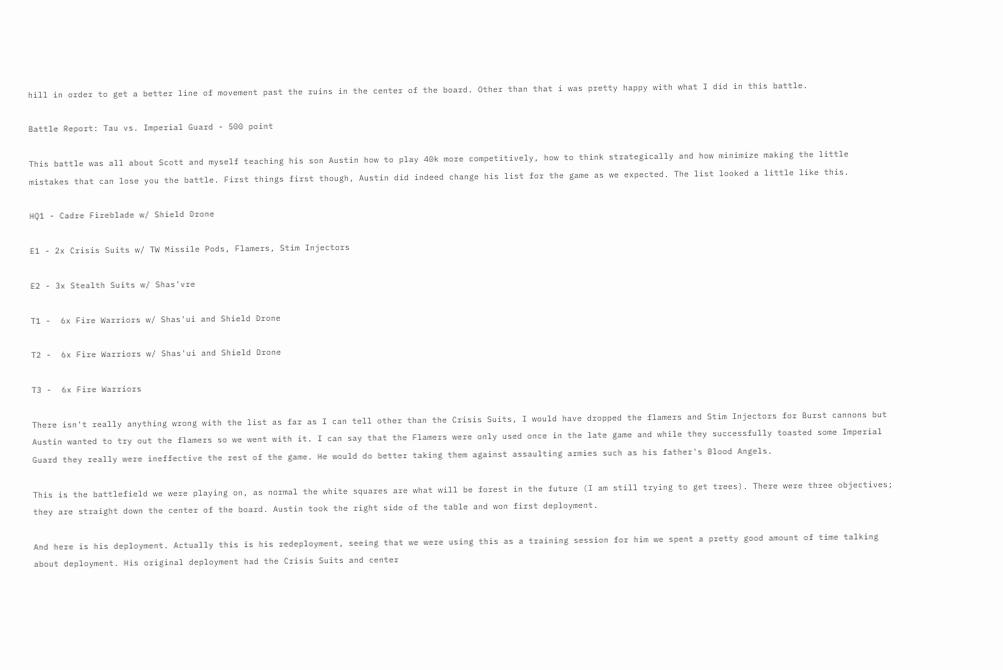hill in order to get a better line of movement past the ruins in the center of the board. Other than that i was pretty happy with what I did in this battle.

Battle Report: Tau vs. Imperial Guard - 500 point

This battle was all about Scott and myself teaching his son Austin how to play 40k more competitively, how to think strategically and how minimize making the little mistakes that can lose you the battle. First things first though, Austin did indeed change his list for the game as we expected. The list looked a little like this.

HQ1 - Cadre Fireblade w/ Shield Drone

E1 - 2x Crisis Suits w/ TW Missile Pods, Flamers, Stim Injectors

E2 - 3x Stealth Suits w/ Shas'vre

T1 -  6x Fire Warriors w/ Shas'ui and Shield Drone

T2 -  6x Fire Warriors w/ Shas'ui and Shield Drone

T3 -  6x Fire Warriors

There isn't really anything wrong with the list as far as I can tell other than the Crisis Suits, I would have dropped the flamers and Stim Injectors for Burst cannons but Austin wanted to try out the flamers so we went with it. I can say that the Flamers were only used once in the late game and while they successfully toasted some Imperial Guard they really were ineffective the rest of the game. He would do better taking them against assaulting armies such as his father's Blood Angels.

This is the battlefield we were playing on, as normal the white squares are what will be forest in the future (I am still trying to get trees). There were three objectives; they are straight down the center of the board. Austin took the right side of the table and won first deployment.

And here is his deployment. Actually this is his redeployment, seeing that we were using this as a training session for him we spent a pretty good amount of time talking about deployment. His original deployment had the Crisis Suits and center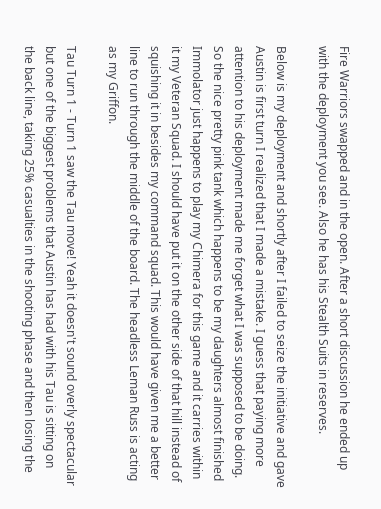Fire Warriors swapped and in the open. After a short discussion he ended up with the deployment you see. Also he has his Stealth Suits in reserves.

Below is my deployment and shortly after I failed to seize the initiative and gave Austin is first turn I realized that I made a mistake. I guess that paying more attention to his deployment made me forget what I was supposed to be doing. So the nice pretty pink tank which happens to be my daughters almost finished Immolator just happens to play my Chimera for this game and it carries within it my Veteran Squad. I should have put it on the other side of that hill instead of squishing it in besides my command squad. This would have given me a better line to run through the middle of the board. The headless Leman Russ is acting as my Griffon.

Tau Turn 1 - Turn 1 saw the Tau move! Yeah it doesn't sound overly spectacular but one of the biggest problems that Austin has had with his Tau is sitting on the back line, taking 25% casualties in the shooting phase and then losing the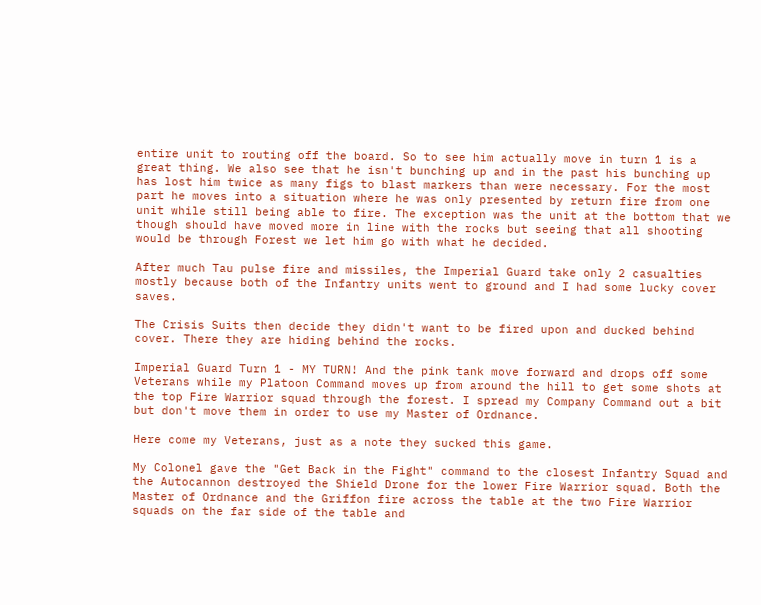entire unit to routing off the board. So to see him actually move in turn 1 is a great thing. We also see that he isn't bunching up and in the past his bunching up has lost him twice as many figs to blast markers than were necessary. For the most part he moves into a situation where he was only presented by return fire from one unit while still being able to fire. The exception was the unit at the bottom that we though should have moved more in line with the rocks but seeing that all shooting would be through Forest we let him go with what he decided.

After much Tau pulse fire and missiles, the Imperial Guard take only 2 casualties mostly because both of the Infantry units went to ground and I had some lucky cover saves.

The Crisis Suits then decide they didn't want to be fired upon and ducked behind cover. There they are hiding behind the rocks.

Imperial Guard Turn 1 - MY TURN! And the pink tank move forward and drops off some Veterans while my Platoon Command moves up from around the hill to get some shots at the top Fire Warrior squad through the forest. I spread my Company Command out a bit but don't move them in order to use my Master of Ordnance.

Here come my Veterans, just as a note they sucked this game.

My Colonel gave the "Get Back in the Fight" command to the closest Infantry Squad and the Autocannon destroyed the Shield Drone for the lower Fire Warrior squad. Both the Master of Ordnance and the Griffon fire across the table at the two Fire Warrior squads on the far side of the table and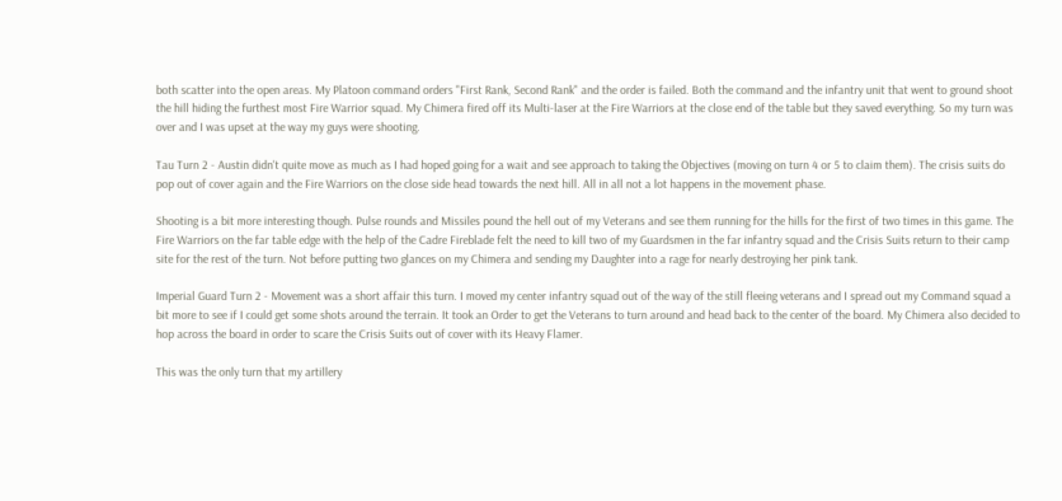both scatter into the open areas. My Platoon command orders "First Rank, Second Rank" and the order is failed. Both the command and the infantry unit that went to ground shoot the hill hiding the furthest most Fire Warrior squad. My Chimera fired off its Multi-laser at the Fire Warriors at the close end of the table but they saved everything. So my turn was over and I was upset at the way my guys were shooting.

Tau Turn 2 - Austin didn't quite move as much as I had hoped going for a wait and see approach to taking the Objectives (moving on turn 4 or 5 to claim them). The crisis suits do pop out of cover again and the Fire Warriors on the close side head towards the next hill. All in all not a lot happens in the movement phase.

Shooting is a bit more interesting though. Pulse rounds and Missiles pound the hell out of my Veterans and see them running for the hills for the first of two times in this game. The Fire Warriors on the far table edge with the help of the Cadre Fireblade felt the need to kill two of my Guardsmen in the far infantry squad and the Crisis Suits return to their camp site for the rest of the turn. Not before putting two glances on my Chimera and sending my Daughter into a rage for nearly destroying her pink tank.

Imperial Guard Turn 2 - Movement was a short affair this turn. I moved my center infantry squad out of the way of the still fleeing veterans and I spread out my Command squad a bit more to see if I could get some shots around the terrain. It took an Order to get the Veterans to turn around and head back to the center of the board. My Chimera also decided to hop across the board in order to scare the Crisis Suits out of cover with its Heavy Flamer.

This was the only turn that my artillery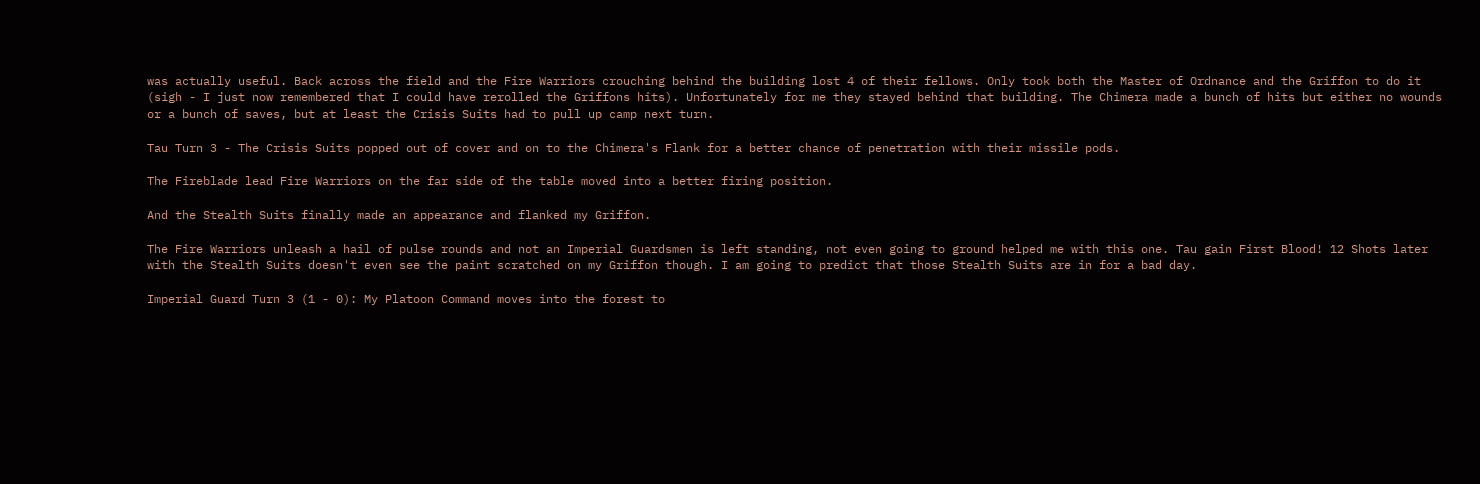was actually useful. Back across the field and the Fire Warriors crouching behind the building lost 4 of their fellows. Only took both the Master of Ordnance and the Griffon to do it (sigh - I just now remembered that I could have rerolled the Griffons hits). Unfortunately for me they stayed behind that building. The Chimera made a bunch of hits but either no wounds or a bunch of saves, but at least the Crisis Suits had to pull up camp next turn.

Tau Turn 3 - The Crisis Suits popped out of cover and on to the Chimera's Flank for a better chance of penetration with their missile pods.

The Fireblade lead Fire Warriors on the far side of the table moved into a better firing position.

And the Stealth Suits finally made an appearance and flanked my Griffon.

The Fire Warriors unleash a hail of pulse rounds and not an Imperial Guardsmen is left standing, not even going to ground helped me with this one. Tau gain First Blood! 12 Shots later with the Stealth Suits doesn't even see the paint scratched on my Griffon though. I am going to predict that those Stealth Suits are in for a bad day.

Imperial Guard Turn 3 (1 - 0): My Platoon Command moves into the forest to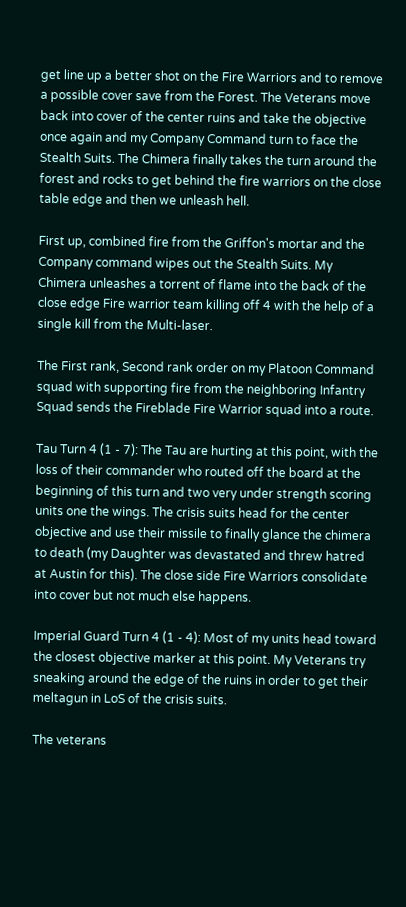get line up a better shot on the Fire Warriors and to remove a possible cover save from the Forest. The Veterans move back into cover of the center ruins and take the objective once again and my Company Command turn to face the Stealth Suits. The Chimera finally takes the turn around the forest and rocks to get behind the fire warriors on the close table edge and then we unleash hell.

First up, combined fire from the Griffon's mortar and the Company command wipes out the Stealth Suits. My Chimera unleashes a torrent of flame into the back of the close edge Fire warrior team killing off 4 with the help of a single kill from the Multi-laser.

The First rank, Second rank order on my Platoon Command squad with supporting fire from the neighboring Infantry Squad sends the Fireblade Fire Warrior squad into a route.

Tau Turn 4 (1 - 7): The Tau are hurting at this point, with the loss of their commander who routed off the board at the beginning of this turn and two very under strength scoring units one the wings. The crisis suits head for the center objective and use their missile to finally glance the chimera to death (my Daughter was devastated and threw hatred at Austin for this). The close side Fire Warriors consolidate into cover but not much else happens.

Imperial Guard Turn 4 (1 - 4): Most of my units head toward the closest objective marker at this point. My Veterans try sneaking around the edge of the ruins in order to get their meltagun in LoS of the crisis suits.

The veterans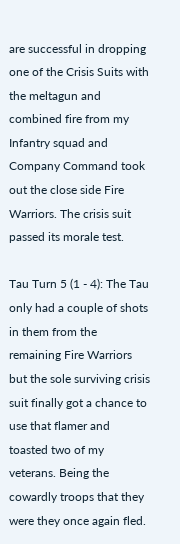are successful in dropping one of the Crisis Suits with the meltagun and combined fire from my Infantry squad and Company Command took out the close side Fire Warriors. The crisis suit passed its morale test.

Tau Turn 5 (1 - 4): The Tau only had a couple of shots in them from the remaining Fire Warriors but the sole surviving crisis suit finally got a chance to use that flamer and toasted two of my veterans. Being the cowardly troops that they were they once again fled.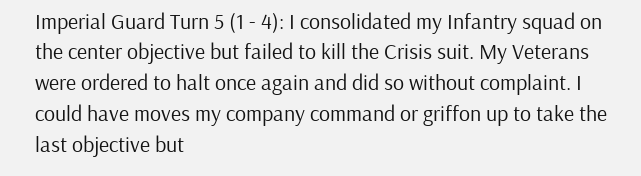Imperial Guard Turn 5 (1 - 4): I consolidated my Infantry squad on the center objective but failed to kill the Crisis suit. My Veterans were ordered to halt once again and did so without complaint. I could have moves my company command or griffon up to take the last objective but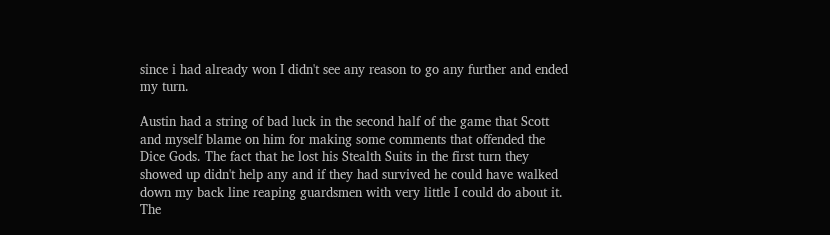since i had already won I didn't see any reason to go any further and ended my turn.

Austin had a string of bad luck in the second half of the game that Scott and myself blame on him for making some comments that offended the Dice Gods. The fact that he lost his Stealth Suits in the first turn they showed up didn't help any and if they had survived he could have walked down my back line reaping guardsmen with very little I could do about it. The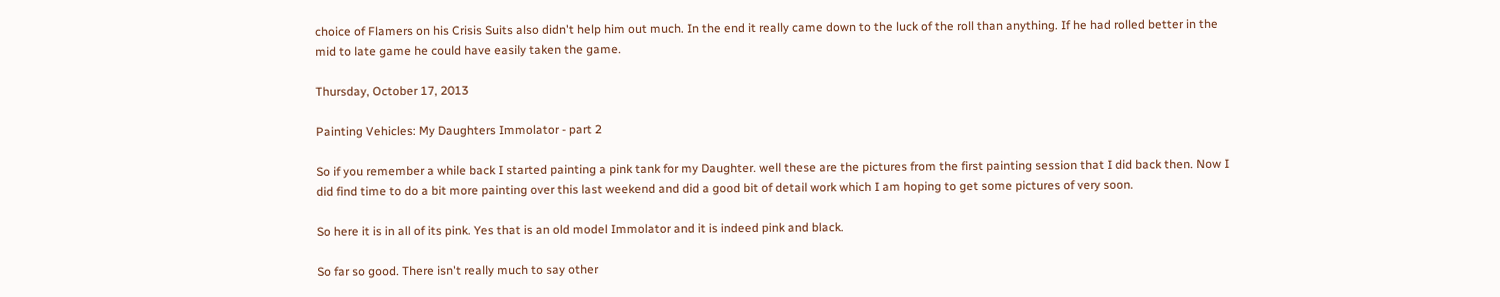choice of Flamers on his Crisis Suits also didn't help him out much. In the end it really came down to the luck of the roll than anything. If he had rolled better in the mid to late game he could have easily taken the game.

Thursday, October 17, 2013

Painting Vehicles: My Daughters Immolator - part 2

So if you remember a while back I started painting a pink tank for my Daughter. well these are the pictures from the first painting session that I did back then. Now I did find time to do a bit more painting over this last weekend and did a good bit of detail work which I am hoping to get some pictures of very soon.

So here it is in all of its pink. Yes that is an old model Immolator and it is indeed pink and black.

So far so good. There isn't really much to say other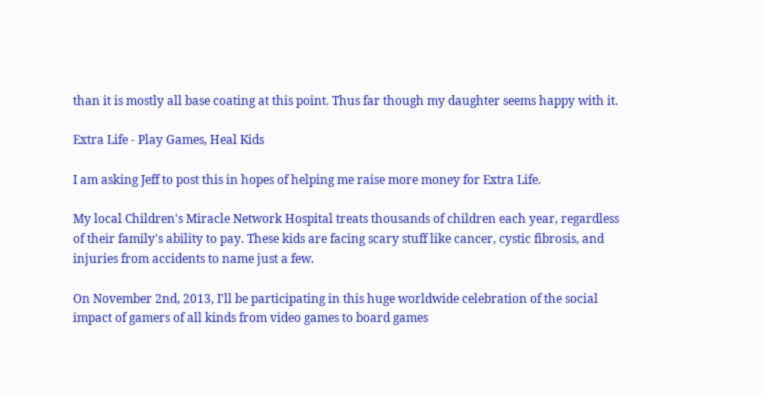than it is mostly all base coating at this point. Thus far though my daughter seems happy with it.

Extra Life - Play Games, Heal Kids

I am asking Jeff to post this in hopes of helping me raise more money for Extra Life.

My local Children's Miracle Network Hospital treats thousands of children each year, regardless of their family's ability to pay. These kids are facing scary stuff like cancer, cystic fibrosis, and injuries from accidents to name just a few.

On November 2nd, 2013, I'll be participating in this huge worldwide celebration of the social impact of gamers of all kinds from video games to board games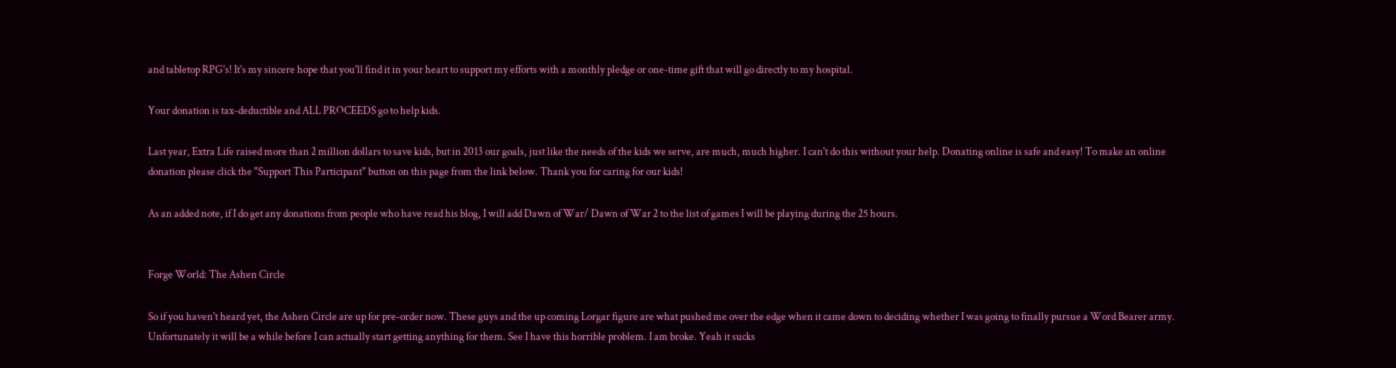and tabletop RPG's! It's my sincere hope that you'll find it in your heart to support my efforts with a monthly pledge or one-time gift that will go directly to my hospital.

Your donation is tax-deductible and ALL PROCEEDS go to help kids.

Last year, Extra Life raised more than 2 million dollars to save kids, but in 2013 our goals, just like the needs of the kids we serve, are much, much higher. I can't do this without your help. Donating online is safe and easy! To make an online donation please click the "Support This Participant" button on this page from the link below. Thank you for caring for our kids!

As an added note, if I do get any donations from people who have read his blog, I will add Dawn of War/ Dawn of War 2 to the list of games I will be playing during the 25 hours.


Forge World: The Ashen Circle

So if you haven't heard yet, the Ashen Circle are up for pre-order now. These guys and the up coming Lorgar figure are what pushed me over the edge when it came down to deciding whether I was going to finally pursue a Word Bearer army. Unfortunately it will be a while before I can actually start getting anything for them. See I have this horrible problem. I am broke. Yeah it sucks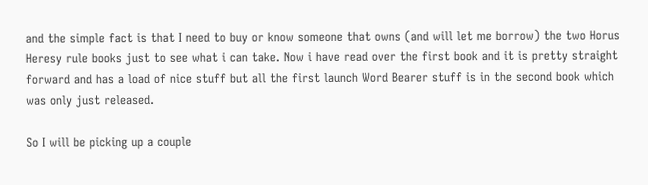and the simple fact is that I need to buy or know someone that owns (and will let me borrow) the two Horus Heresy rule books just to see what i can take. Now i have read over the first book and it is pretty straight forward and has a load of nice stuff but all the first launch Word Bearer stuff is in the second book which was only just released.

So I will be picking up a couple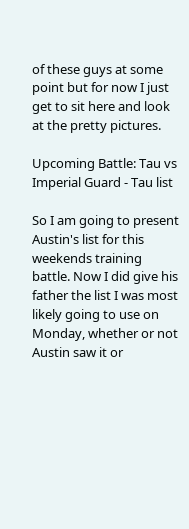of these guys at some point but for now I just get to sit here and look at the pretty pictures.

Upcoming Battle: Tau vs Imperial Guard - Tau list

So I am going to present Austin's list for this weekends training battle. Now I did give his father the list I was most likely going to use on Monday, whether or not Austin saw it or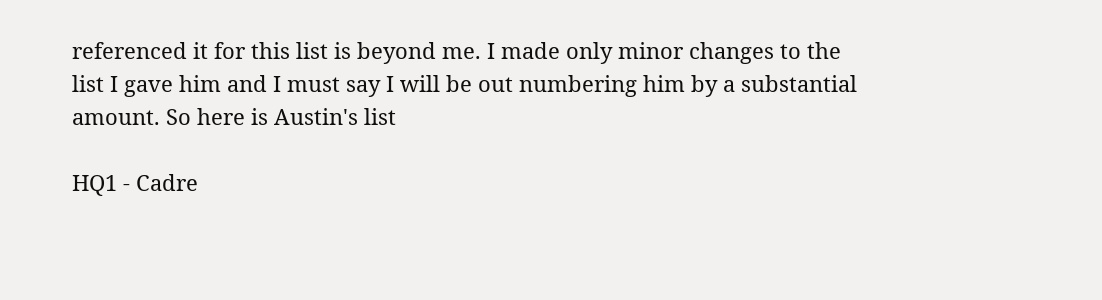referenced it for this list is beyond me. I made only minor changes to the list I gave him and I must say I will be out numbering him by a substantial amount. So here is Austin's list

HQ1 - Cadre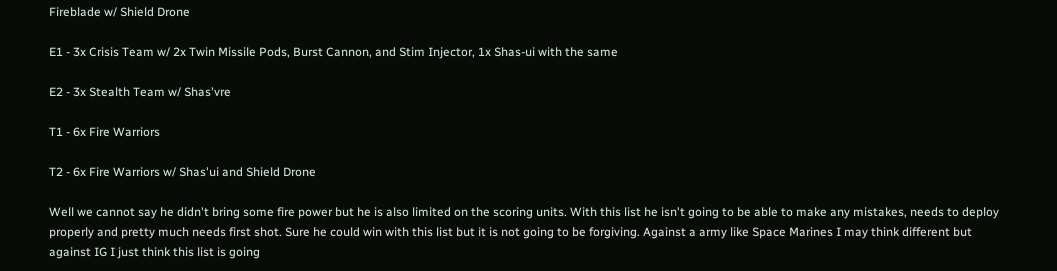Fireblade w/ Shield Drone

E1 - 3x Crisis Team w/ 2x Twin Missile Pods, Burst Cannon, and Stim Injector, 1x Shas-ui with the same

E2 - 3x Stealth Team w/ Shas'vre

T1 - 6x Fire Warriors

T2 - 6x Fire Warriors w/ Shas'ui and Shield Drone

Well we cannot say he didn't bring some fire power but he is also limited on the scoring units. With this list he isn't going to be able to make any mistakes, needs to deploy properly and pretty much needs first shot. Sure he could win with this list but it is not going to be forgiving. Against a army like Space Marines I may think different but against IG I just think this list is going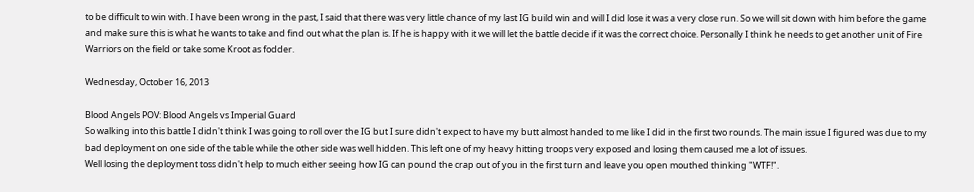to be difficult to win with. I have been wrong in the past, I said that there was very little chance of my last IG build win and will I did lose it was a very close run. So we will sit down with him before the game and make sure this is what he wants to take and find out what the plan is. If he is happy with it we will let the battle decide if it was the correct choice. Personally I think he needs to get another unit of Fire Warriors on the field or take some Kroot as fodder.

Wednesday, October 16, 2013

Blood Angels POV: Blood Angels vs Imperial Guard
So walking into this battle I didn't think I was going to roll over the IG but I sure didn't expect to have my butt almost handed to me like I did in the first two rounds. The main issue I figured was due to my bad deployment on one side of the table while the other side was well hidden. This left one of my heavy hitting troops very exposed and losing them caused me a lot of issues.
Well losing the deployment toss didn't help to much either seeing how IG can pound the crap out of you in the first turn and leave you open mouthed thinking "WTF!".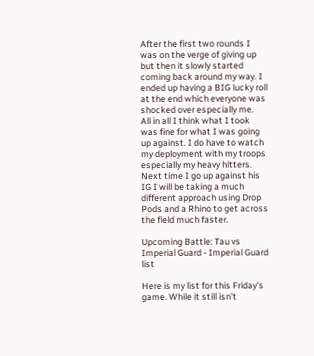After the first two rounds I was on the verge of giving up but then it slowly started coming back around my way. I ended up having a BIG lucky roll at the end which everyone was shocked over especially me.
All in all I think what I took was fine for what I was going up against. I do have to watch my deployment with my troops especially my heavy hitters. Next time I go up against his IG I will be taking a much different approach using Drop Pods and a Rhino to get across the field much faster.

Upcoming Battle: Tau vs Imperial Guard - Imperial Guard list

Here is my list for this Friday's game. While it still isn't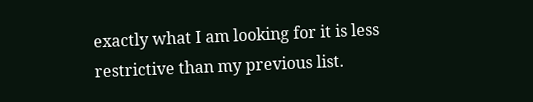exactly what I am looking for it is less restrictive than my previous list.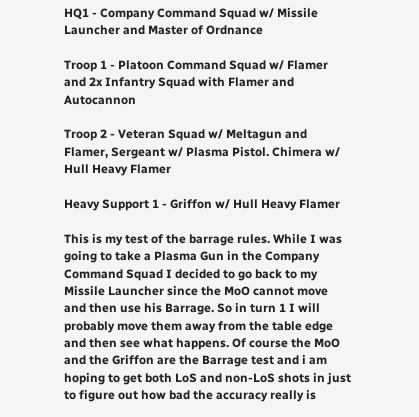HQ1 - Company Command Squad w/ Missile Launcher and Master of Ordnance

Troop 1 - Platoon Command Squad w/ Flamer and 2x Infantry Squad with Flamer and Autocannon

Troop 2 - Veteran Squad w/ Meltagun and Flamer, Sergeant w/ Plasma Pistol. Chimera w/ Hull Heavy Flamer

Heavy Support 1 - Griffon w/ Hull Heavy Flamer

This is my test of the barrage rules. While I was going to take a Plasma Gun in the Company Command Squad I decided to go back to my Missile Launcher since the MoO cannot move and then use his Barrage. So in turn 1 I will probably move them away from the table edge and then see what happens. Of course the MoO and the Griffon are the Barrage test and i am hoping to get both LoS and non-LoS shots in just to figure out how bad the accuracy really is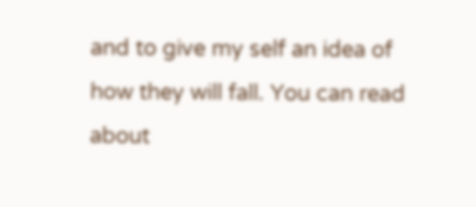and to give my self an idea of how they will fall. You can read about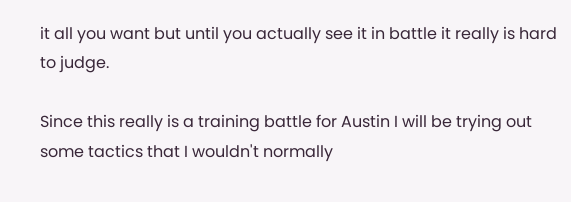it all you want but until you actually see it in battle it really is hard to judge.

Since this really is a training battle for Austin I will be trying out some tactics that I wouldn't normally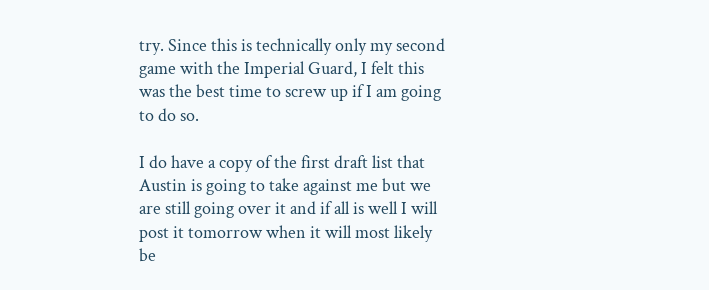try. Since this is technically only my second game with the Imperial Guard, I felt this was the best time to screw up if I am going to do so.

I do have a copy of the first draft list that Austin is going to take against me but we are still going over it and if all is well I will post it tomorrow when it will most likely be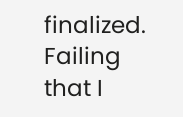finalized. Failing that I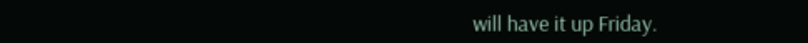will have it up Friday.